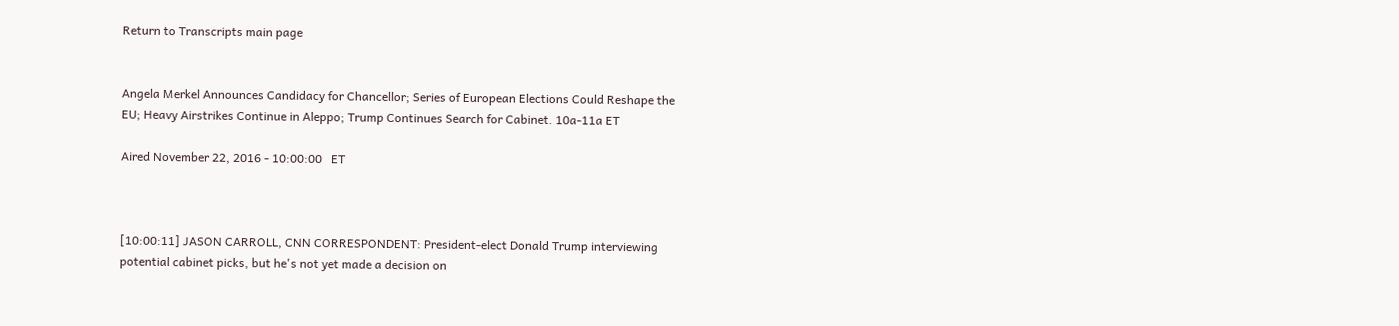Return to Transcripts main page


Angela Merkel Announces Candidacy for Chancellor; Series of European Elections Could Reshape the EU; Heavy Airstrikes Continue in Aleppo; Trump Continues Search for Cabinet. 10a-11a ET

Aired November 22, 2016 - 10:00:00   ET



[10:00:11] JASON CARROLL, CNN CORRESPONDENT: President-elect Donald Trump interviewing potential cabinet picks, but he's not yet made a decision on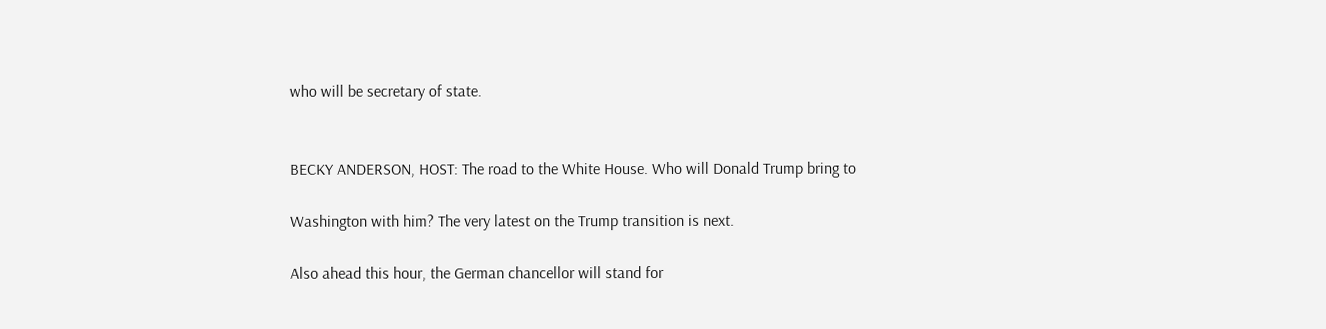who will be secretary of state.


BECKY ANDERSON, HOST: The road to the White House. Who will Donald Trump bring to

Washington with him? The very latest on the Trump transition is next.

Also ahead this hour, the German chancellor will stand for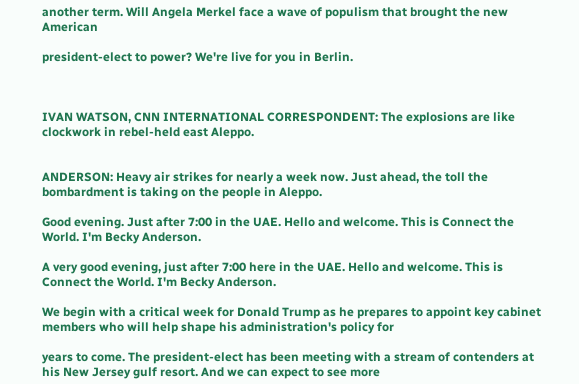another term. Will Angela Merkel face a wave of populism that brought the new American

president-elect to power? We're live for you in Berlin.



IVAN WATSON, CNN INTERNATIONAL CORRESPONDENT: The explosions are like clockwork in rebel-held east Aleppo.


ANDERSON: Heavy air strikes for nearly a week now. Just ahead, the toll the bombardment is taking on the people in Aleppo.

Good evening. Just after 7:00 in the UAE. Hello and welcome. This is Connect the World. I'm Becky Anderson.

A very good evening, just after 7:00 here in the UAE. Hello and welcome. This is Connect the World. I'm Becky Anderson.

We begin with a critical week for Donald Trump as he prepares to appoint key cabinet members who will help shape his administration's policy for

years to come. The president-elect has been meeting with a stream of contenders at his New Jersey gulf resort. And we can expect to see more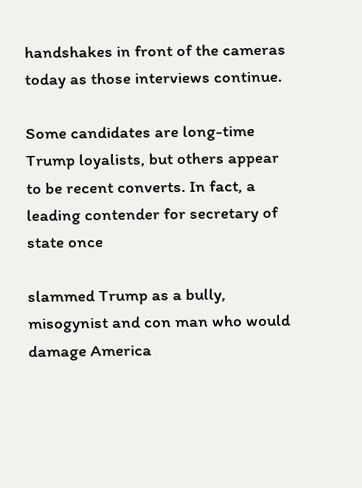handshakes in front of the cameras today as those interviews continue.

Some candidates are long-time Trump loyalists, but others appear to be recent converts. In fact, a leading contender for secretary of state once

slammed Trump as a bully, misogynist and con man who would damage America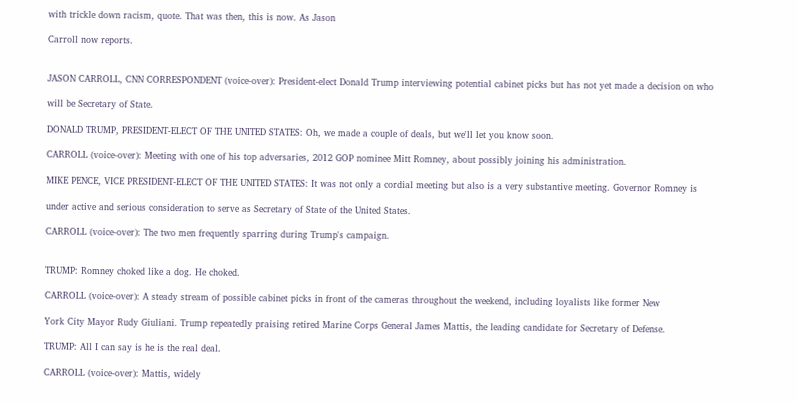with trickle down racism, quote. That was then, this is now. As Jason

Carroll now reports.


JASON CARROLL, CNN CORRESPONDENT (voice-over): President-elect Donald Trump interviewing potential cabinet picks but has not yet made a decision on who

will be Secretary of State.

DONALD TRUMP, PRESIDENT-ELECT OF THE UNITED STATES: Oh, we made a couple of deals, but we'll let you know soon.

CARROLL (voice-over): Meeting with one of his top adversaries, 2012 GOP nominee Mitt Romney, about possibly joining his administration.

MIKE PENCE, VICE PRESIDENT-ELECT OF THE UNITED STATES: It was not only a cordial meeting but also is a very substantive meeting. Governor Romney is

under active and serious consideration to serve as Secretary of State of the United States.

CARROLL (voice-over): The two men frequently sparring during Trump's campaign.


TRUMP: Romney choked like a dog. He choked.

CARROLL (voice-over): A steady stream of possible cabinet picks in front of the cameras throughout the weekend, including loyalists like former New

York City Mayor Rudy Giuliani. Trump repeatedly praising retired Marine Corps General James Mattis, the leading candidate for Secretary of Defense.

TRUMP: All I can say is he is the real deal.

CARROLL (voice-over): Mattis, widely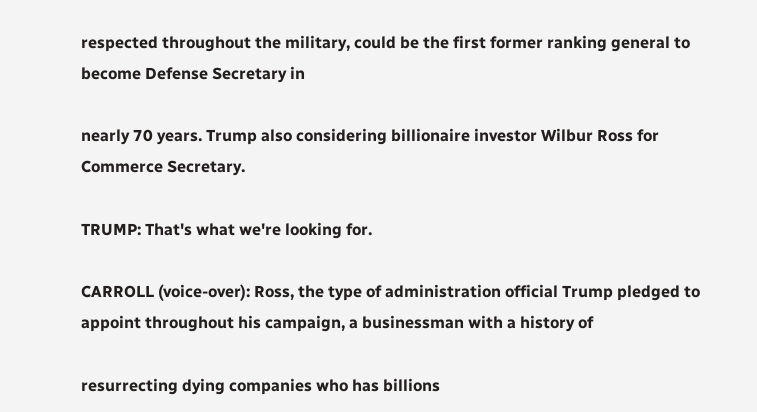respected throughout the military, could be the first former ranking general to become Defense Secretary in

nearly 70 years. Trump also considering billionaire investor Wilbur Ross for Commerce Secretary.

TRUMP: That's what we're looking for.

CARROLL (voice-over): Ross, the type of administration official Trump pledged to appoint throughout his campaign, a businessman with a history of

resurrecting dying companies who has billions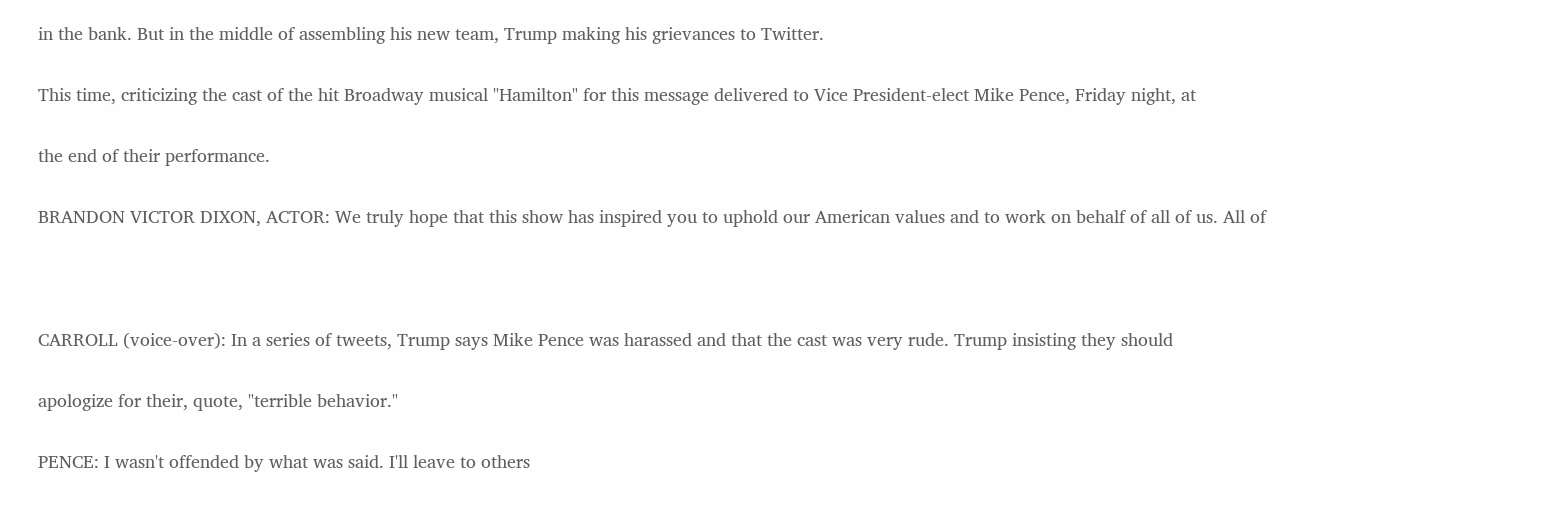in the bank. But in the middle of assembling his new team, Trump making his grievances to Twitter.

This time, criticizing the cast of the hit Broadway musical "Hamilton" for this message delivered to Vice President-elect Mike Pence, Friday night, at

the end of their performance.

BRANDON VICTOR DIXON, ACTOR: We truly hope that this show has inspired you to uphold our American values and to work on behalf of all of us. All of



CARROLL (voice-over): In a series of tweets, Trump says Mike Pence was harassed and that the cast was very rude. Trump insisting they should

apologize for their, quote, "terrible behavior."

PENCE: I wasn't offended by what was said. I'll leave to others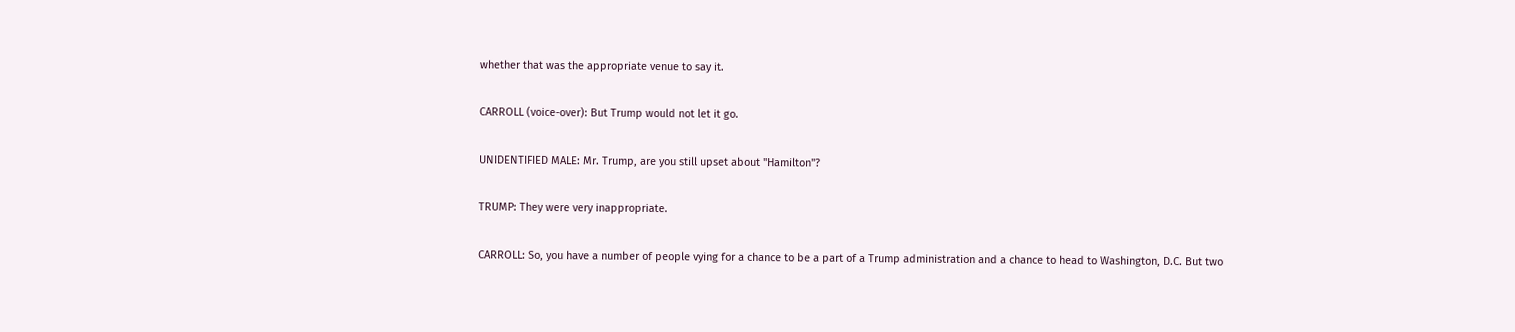whether that was the appropriate venue to say it.

CARROLL (voice-over): But Trump would not let it go.

UNIDENTIFIED MALE: Mr. Trump, are you still upset about "Hamilton"?

TRUMP: They were very inappropriate.

CARROLL: So, you have a number of people vying for a chance to be a part of a Trump administration and a chance to head to Washington, D.C. But two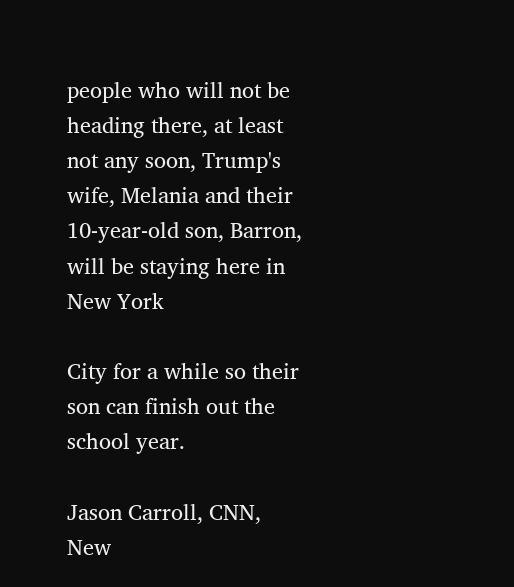people who will not be heading there, at least not any soon, Trump's wife, Melania and their 10-year-old son, Barron, will be staying here in New York

City for a while so their son can finish out the school year.

Jason Carroll, CNN, New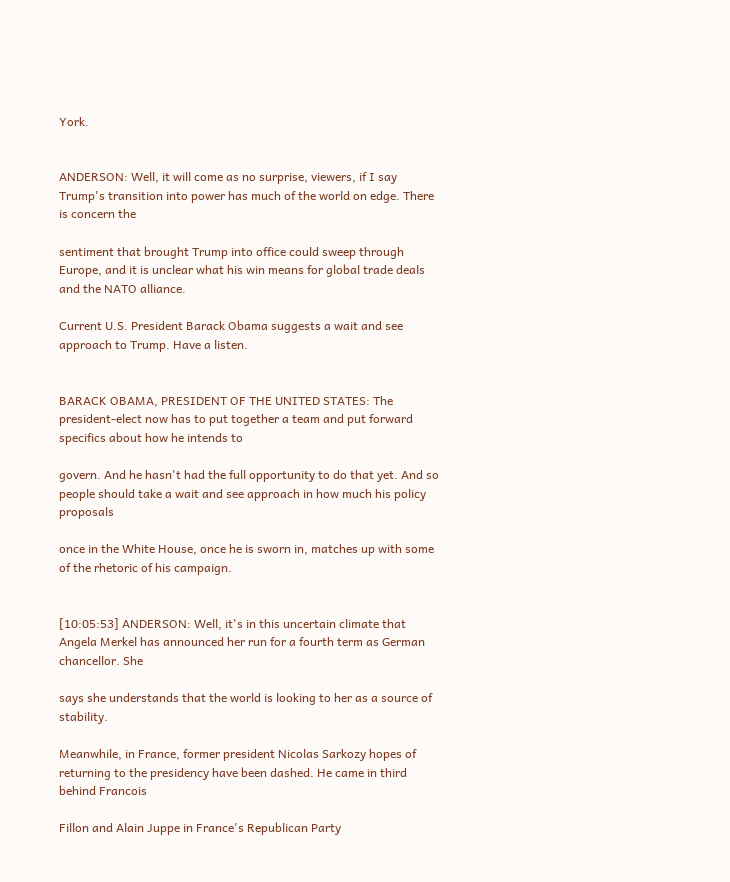York.


ANDERSON: Well, it will come as no surprise, viewers, if I say Trump's transition into power has much of the world on edge. There is concern the

sentiment that brought Trump into office could sweep through Europe, and it is unclear what his win means for global trade deals and the NATO alliance.

Current U.S. President Barack Obama suggests a wait and see approach to Trump. Have a listen.


BARACK OBAMA, PRESIDENT OF THE UNITED STATES: The president-elect now has to put together a team and put forward specifics about how he intends to

govern. And he hasn't had the full opportunity to do that yet. And so people should take a wait and see approach in how much his policy proposals

once in the White House, once he is sworn in, matches up with some of the rhetoric of his campaign.


[10:05:53] ANDERSON: Well, it's in this uncertain climate that Angela Merkel has announced her run for a fourth term as German chancellor. She

says she understands that the world is looking to her as a source of stability.

Meanwhile, in France, former president Nicolas Sarkozy hopes of returning to the presidency have been dashed. He came in third behind Francois

Fillon and Alain Juppe in France's Republican Party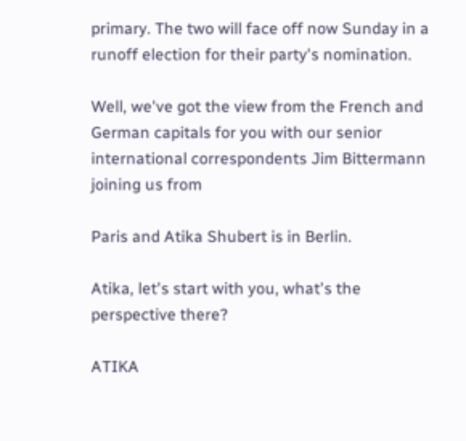primary. The two will face off now Sunday in a runoff election for their party's nomination.

Well, we've got the view from the French and German capitals for you with our senior international correspondents Jim Bittermann joining us from

Paris and Atika Shubert is in Berlin.

Atika, let's start with you, what's the perspective there?

ATIKA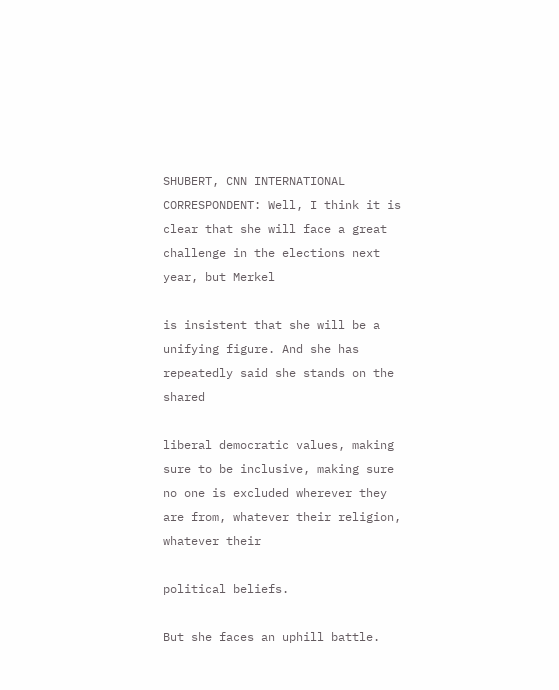SHUBERT, CNN INTERNATIONAL CORRESPONDENT: Well, I think it is clear that she will face a great challenge in the elections next year, but Merkel

is insistent that she will be a unifying figure. And she has repeatedly said she stands on the shared

liberal democratic values, making sure to be inclusive, making sure no one is excluded wherever they are from, whatever their religion, whatever their

political beliefs.

But she faces an uphill battle.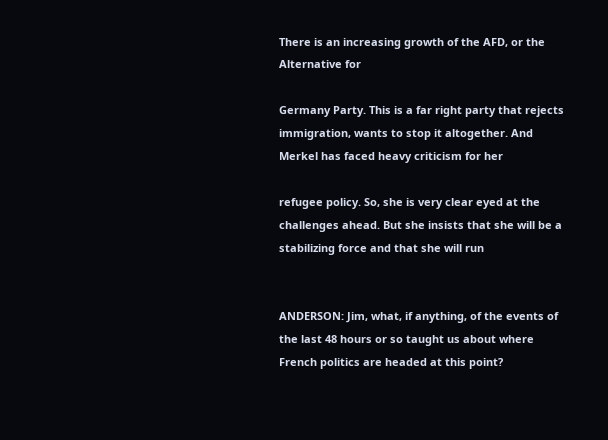There is an increasing growth of the AFD, or the Alternative for

Germany Party. This is a far right party that rejects immigration, wants to stop it altogether. And Merkel has faced heavy criticism for her

refugee policy. So, she is very clear eyed at the challenges ahead. But she insists that she will be a stabilizing force and that she will run


ANDERSON: Jim, what, if anything, of the events of the last 48 hours or so taught us about where French politics are headed at this point?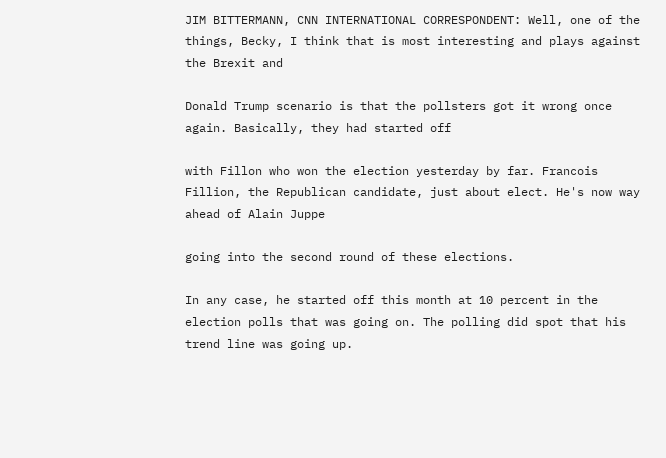JIM BITTERMANN, CNN INTERNATIONAL CORRESPONDENT: Well, one of the things, Becky, I think that is most interesting and plays against the Brexit and

Donald Trump scenario is that the pollsters got it wrong once again. Basically, they had started off

with Fillon who won the election yesterday by far. Francois Fillion, the Republican candidate, just about elect. He's now way ahead of Alain Juppe

going into the second round of these elections.

In any case, he started off this month at 10 percent in the election polls that was going on. The polling did spot that his trend line was going up.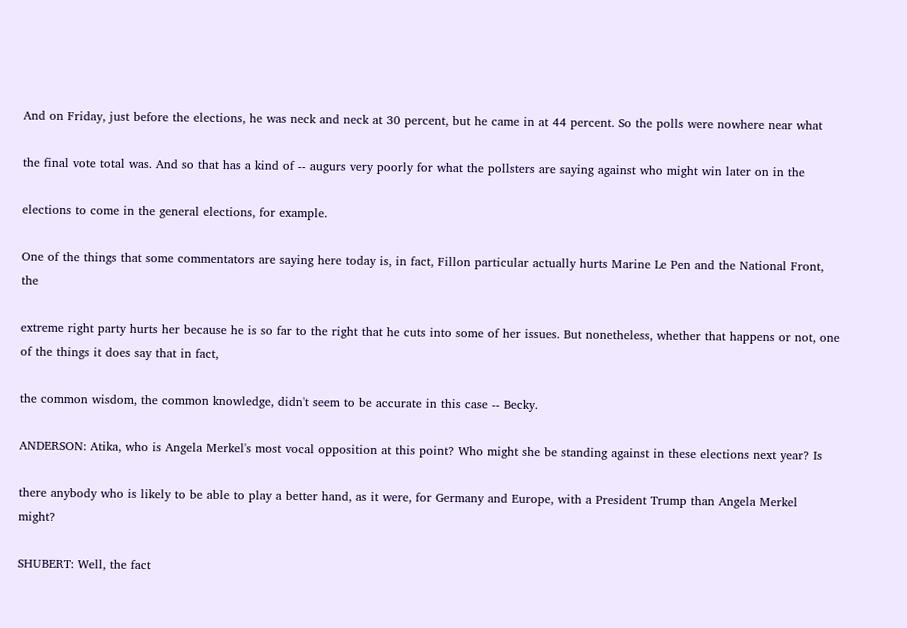And on Friday, just before the elections, he was neck and neck at 30 percent, but he came in at 44 percent. So the polls were nowhere near what

the final vote total was. And so that has a kind of -- augurs very poorly for what the pollsters are saying against who might win later on in the

elections to come in the general elections, for example.

One of the things that some commentators are saying here today is, in fact, Fillon particular actually hurts Marine Le Pen and the National Front, the

extreme right party hurts her because he is so far to the right that he cuts into some of her issues. But nonetheless, whether that happens or not, one of the things it does say that in fact,

the common wisdom, the common knowledge, didn't seem to be accurate in this case -- Becky.

ANDERSON: Atika, who is Angela Merkel's most vocal opposition at this point? Who might she be standing against in these elections next year? Is

there anybody who is likely to be able to play a better hand, as it were, for Germany and Europe, with a President Trump than Angela Merkel might?

SHUBERT: Well, the fact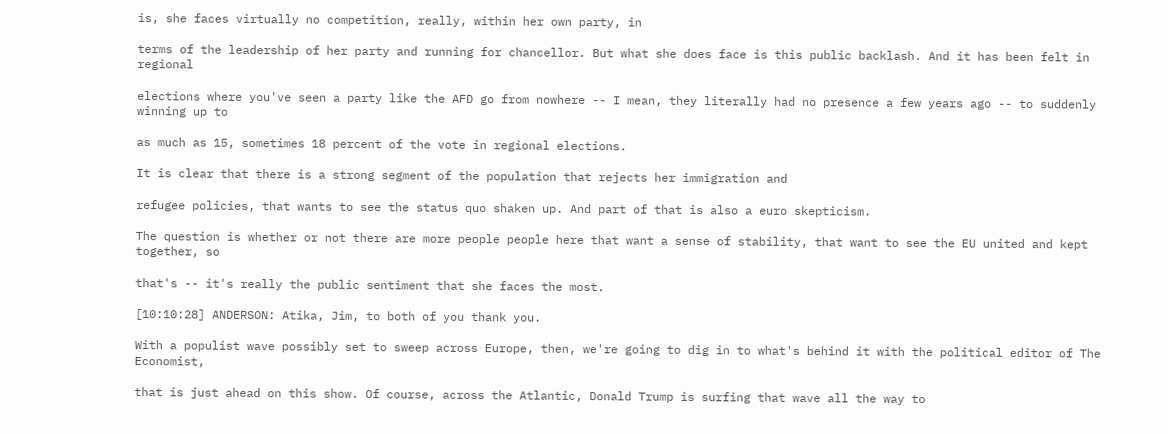is, she faces virtually no competition, really, within her own party, in

terms of the leadership of her party and running for chancellor. But what she does face is this public backlash. And it has been felt in regional

elections where you've seen a party like the AFD go from nowhere -- I mean, they literally had no presence a few years ago -- to suddenly winning up to

as much as 15, sometimes 18 percent of the vote in regional elections.

It is clear that there is a strong segment of the population that rejects her immigration and

refugee policies, that wants to see the status quo shaken up. And part of that is also a euro skepticism.

The question is whether or not there are more people people here that want a sense of stability, that want to see the EU united and kept together, so

that's -- it's really the public sentiment that she faces the most.

[10:10:28] ANDERSON: Atika, Jim, to both of you thank you.

With a populist wave possibly set to sweep across Europe, then, we're going to dig in to what's behind it with the political editor of The Economist,

that is just ahead on this show. Of course, across the Atlantic, Donald Trump is surfing that wave all the way to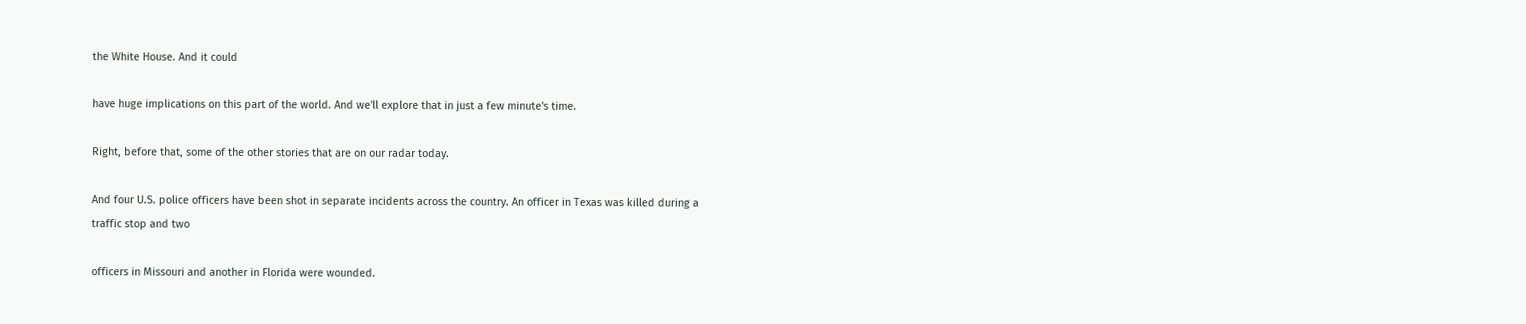the White House. And it could

have huge implications on this part of the world. And we'll explore that in just a few minute's time.

Right, before that, some of the other stories that are on our radar today.

And four U.S. police officers have been shot in separate incidents across the country. An officer in Texas was killed during a traffic stop and two

officers in Missouri and another in Florida were wounded.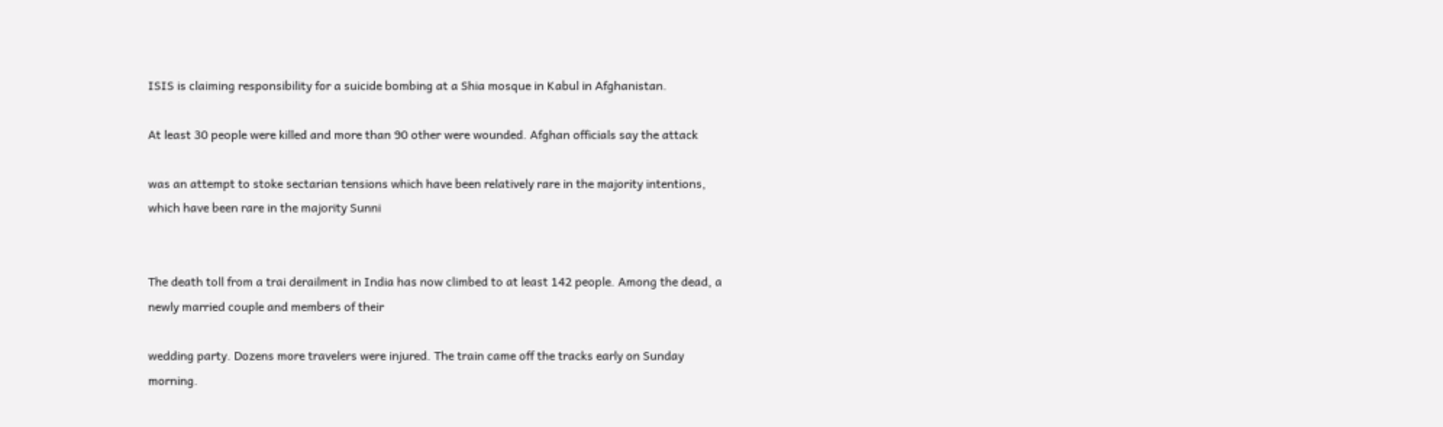ISIS is claiming responsibility for a suicide bombing at a Shia mosque in Kabul in Afghanistan.

At least 30 people were killed and more than 90 other were wounded. Afghan officials say the attack

was an attempt to stoke sectarian tensions which have been relatively rare in the majority intentions, which have been rare in the majority Sunni


The death toll from a trai derailment in India has now climbed to at least 142 people. Among the dead, a newly married couple and members of their

wedding party. Dozens more travelers were injured. The train came off the tracks early on Sunday morning.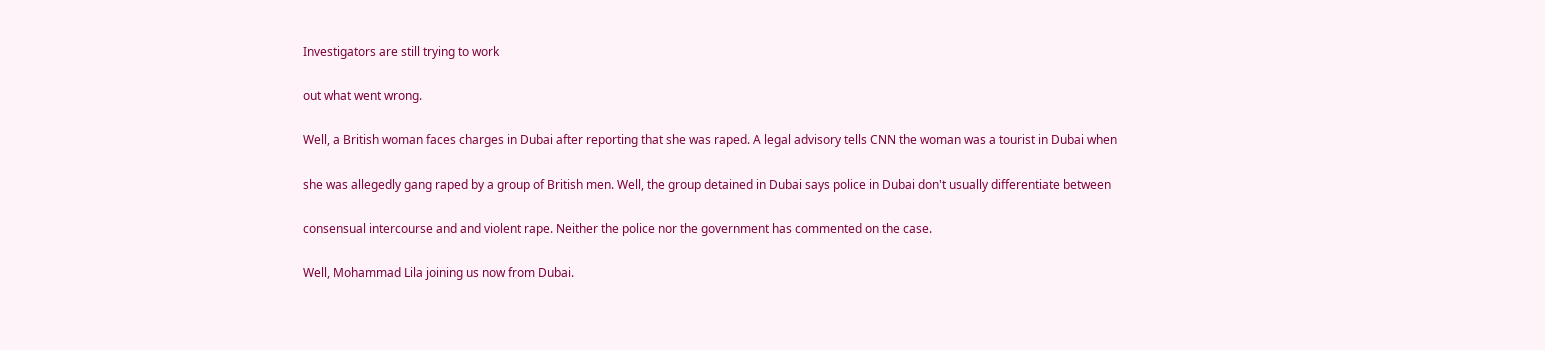Investigators are still trying to work

out what went wrong.

Well, a British woman faces charges in Dubai after reporting that she was raped. A legal advisory tells CNN the woman was a tourist in Dubai when

she was allegedly gang raped by a group of British men. Well, the group detained in Dubai says police in Dubai don't usually differentiate between

consensual intercourse and and violent rape. Neither the police nor the government has commented on the case.

Well, Mohammad Lila joining us now from Dubai.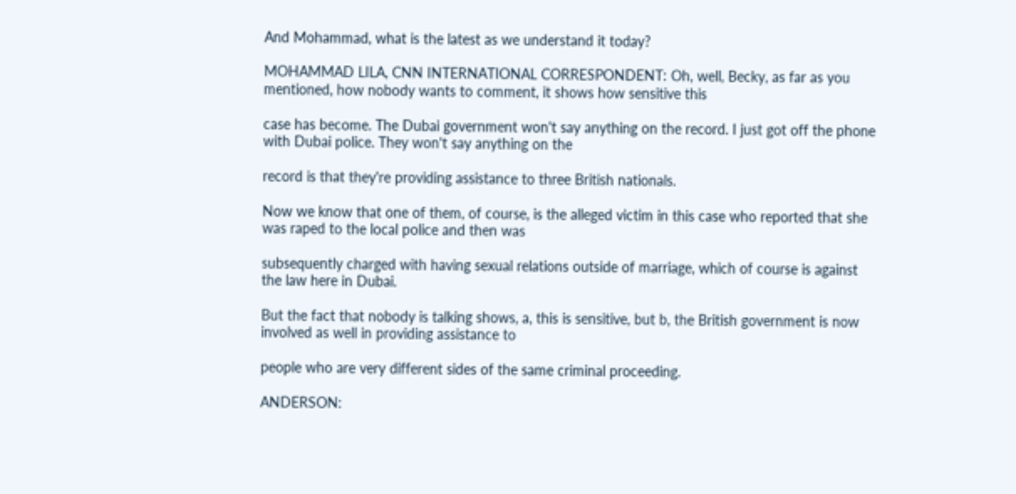And Mohammad, what is the latest as we understand it today?

MOHAMMAD LILA, CNN INTERNATIONAL CORRESPONDENT: Oh, well, Becky, as far as you mentioned, how nobody wants to comment, it shows how sensitive this

case has become. The Dubai government won't say anything on the record. I just got off the phone with Dubai police. They won't say anything on the

record is that they're providing assistance to three British nationals.

Now we know that one of them, of course, is the alleged victim in this case who reported that she was raped to the local police and then was

subsequently charged with having sexual relations outside of marriage, which of course is against the law here in Dubai.

But the fact that nobody is talking shows, a, this is sensitive, but b, the British government is now involved as well in providing assistance to

people who are very different sides of the same criminal proceeding.

ANDERSON: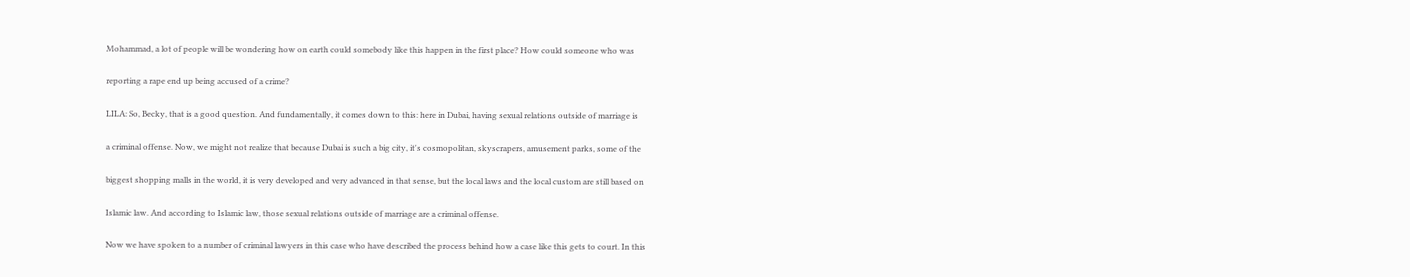Mohammad, a lot of people will be wondering how on earth could somebody like this happen in the first place? How could someone who was

reporting a rape end up being accused of a crime?

LILA: So, Becky, that is a good question. And fundamentally, it comes down to this: here in Dubai, having sexual relations outside of marriage is

a criminal offense. Now, we might not realize that because Dubai is such a big city, it's cosmopolitan, skyscrapers, amusement parks, some of the

biggest shopping malls in the world, it is very developed and very advanced in that sense, but the local laws and the local custom are still based on

Islamic law. And according to Islamic law, those sexual relations outside of marriage are a criminal offense.

Now we have spoken to a number of criminal lawyers in this case who have described the process behind how a case like this gets to court. In this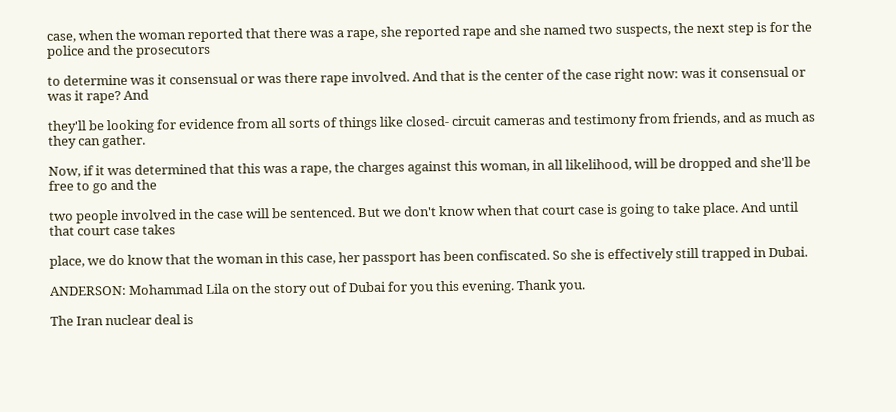case, when the woman reported that there was a rape, she reported rape and she named two suspects, the next step is for the police and the prosecutors

to determine was it consensual or was there rape involved. And that is the center of the case right now: was it consensual or was it rape? And

they'll be looking for evidence from all sorts of things like closed- circuit cameras and testimony from friends, and as much as they can gather.

Now, if it was determined that this was a rape, the charges against this woman, in all likelihood, will be dropped and she'll be free to go and the

two people involved in the case will be sentenced. But we don't know when that court case is going to take place. And until that court case takes

place, we do know that the woman in this case, her passport has been confiscated. So she is effectively still trapped in Dubai.

ANDERSON: Mohammad Lila on the story out of Dubai for you this evening. Thank you.

The Iran nuclear deal is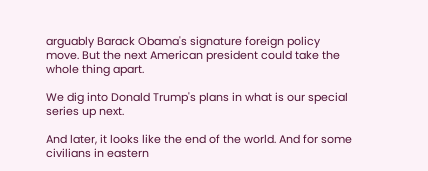arguably Barack Obama's signature foreign policy move. But the next American president could take the whole thing apart.

We dig into Donald Trump's plans in what is our special series up next.

And later, it looks like the end of the world. And for some civilians in eastern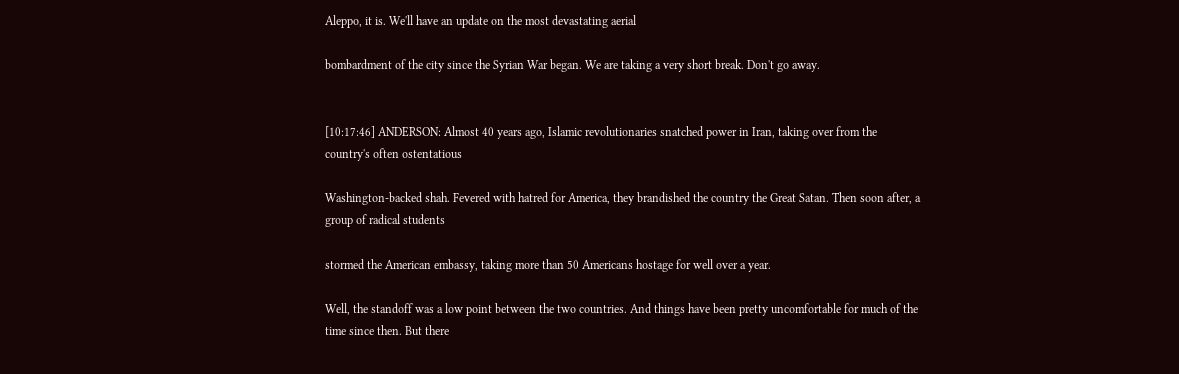Aleppo, it is. We'll have an update on the most devastating aerial

bombardment of the city since the Syrian War began. We are taking a very short break. Don't go away.


[10:17:46] ANDERSON: Almost 40 years ago, Islamic revolutionaries snatched power in Iran, taking over from the country's often ostentatious

Washington-backed shah. Fevered with hatred for America, they brandished the country the Great Satan. Then soon after, a group of radical students

stormed the American embassy, taking more than 50 Americans hostage for well over a year.

Well, the standoff was a low point between the two countries. And things have been pretty uncomfortable for much of the time since then. But there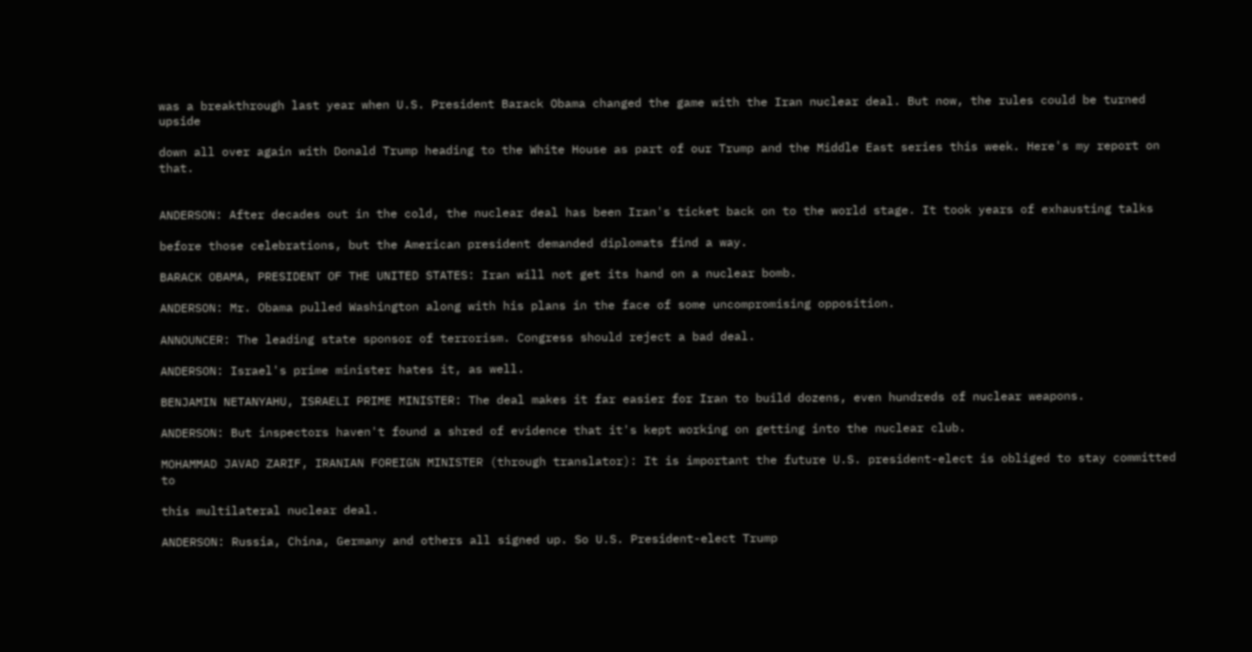was a breakthrough last year when U.S. President Barack Obama changed the game with the Iran nuclear deal. But now, the rules could be turned upside

down all over again with Donald Trump heading to the White House as part of our Trump and the Middle East series this week. Here's my report on that.


ANDERSON: After decades out in the cold, the nuclear deal has been Iran's ticket back on to the world stage. It took years of exhausting talks

before those celebrations, but the American president demanded diplomats find a way.

BARACK OBAMA, PRESIDENT OF THE UNITED STATES: Iran will not get its hand on a nuclear bomb.

ANDERSON: Mr. Obama pulled Washington along with his plans in the face of some uncompromising opposition.

ANNOUNCER: The leading state sponsor of terrorism. Congress should reject a bad deal.

ANDERSON: Israel's prime minister hates it, as well.

BENJAMIN NETANYAHU, ISRAELI PRIME MINISTER: The deal makes it far easier for Iran to build dozens, even hundreds of nuclear weapons.

ANDERSON: But inspectors haven't found a shred of evidence that it's kept working on getting into the nuclear club.

MOHAMMAD JAVAD ZARIF, IRANIAN FOREIGN MINISTER (through translator): It is important the future U.S. president-elect is obliged to stay committed to

this multilateral nuclear deal.

ANDERSON: Russia, China, Germany and others all signed up. So U.S. President-elect Trump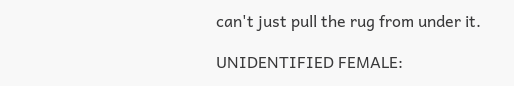can't just pull the rug from under it.

UNIDENTIFIED FEMALE: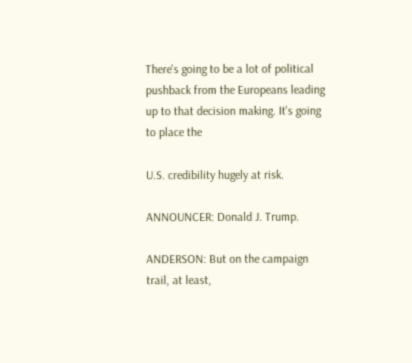There's going to be a lot of political pushback from the Europeans leading up to that decision making. It's going to place the

U.S. credibility hugely at risk.

ANNOUNCER: Donald J. Trump.

ANDERSON: But on the campaign trail, at least,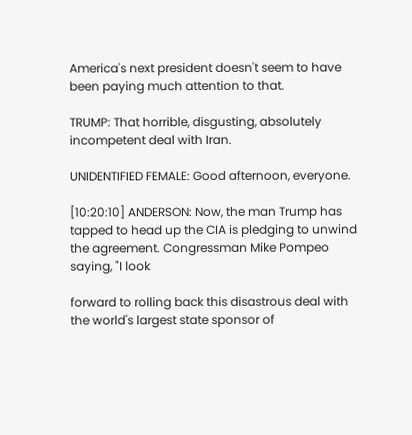America's next president doesn't seem to have been paying much attention to that.

TRUMP: That horrible, disgusting, absolutely incompetent deal with Iran.

UNIDENTIFIED FEMALE: Good afternoon, everyone.

[10:20:10] ANDERSON: Now, the man Trump has tapped to head up the CIA is pledging to unwind the agreement. Congressman Mike Pompeo saying, "I look

forward to rolling back this disastrous deal with the world's largest state sponsor of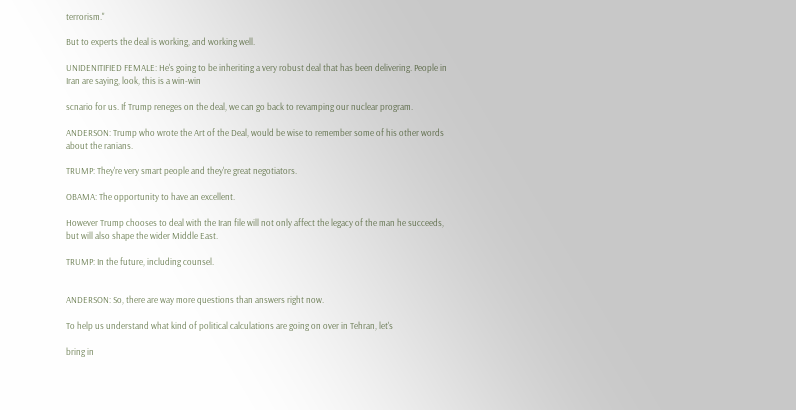terrorism."

But to experts the deal is working, and working well.

UNIDENITIFIED FEMALE: He's going to be inheriting a very robust deal that has been delivering. People in Iran are saying, look, this is a win-win

scnario for us. If Trump reneges on the deal, we can go back to revamping our nuclear program.

ANDERSON: Trump who wrote the Art of the Deal, would be wise to remember some of his other words about the ranians.

TRUMP: They're very smart people and they're great negotiators.

OBAMA: The opportunity to have an excellent.

However Trump chooses to deal with the Iran file will not only affect the legacy of the man he succeeds, but will also shape the wider Middle East.

TRUMP: In the future, including counsel.


ANDERSON: So, there are way more questions than answers right now.

To help us understand what kind of political calculations are going on over in Tehran, let's

bring in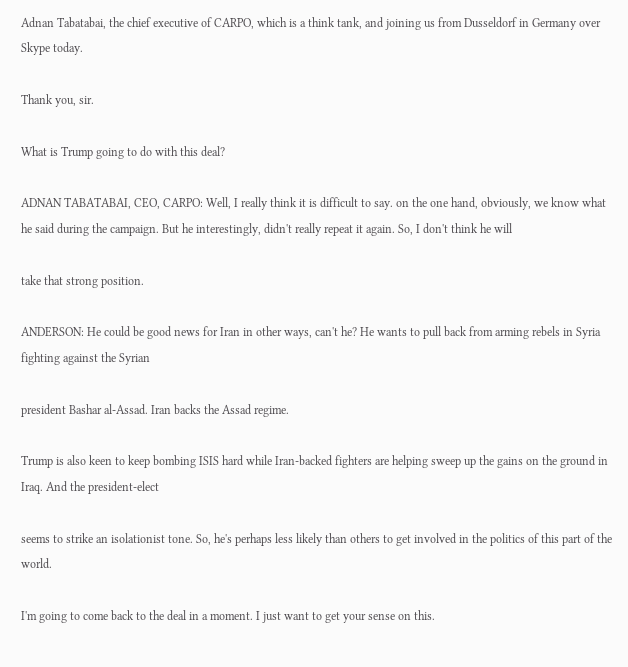Adnan Tabatabai, the chief executive of CARPO, which is a think tank, and joining us from Dusseldorf in Germany over Skype today.

Thank you, sir.

What is Trump going to do with this deal?

ADNAN TABATABAI, CEO, CARPO: Well, I really think it is difficult to say. on the one hand, obviously, we know what he said during the campaign. But he interestingly, didn't really repeat it again. So, I don't think he will

take that strong position.

ANDERSON: He could be good news for Iran in other ways, can't he? He wants to pull back from arming rebels in Syria fighting against the Syrian

president Bashar al-Assad. Iran backs the Assad regime.

Trump is also keen to keep bombing ISIS hard while Iran-backed fighters are helping sweep up the gains on the ground in Iraq. And the president-elect

seems to strike an isolationist tone. So, he's perhaps less likely than others to get involved in the politics of this part of the world.

I'm going to come back to the deal in a moment. I just want to get your sense on this.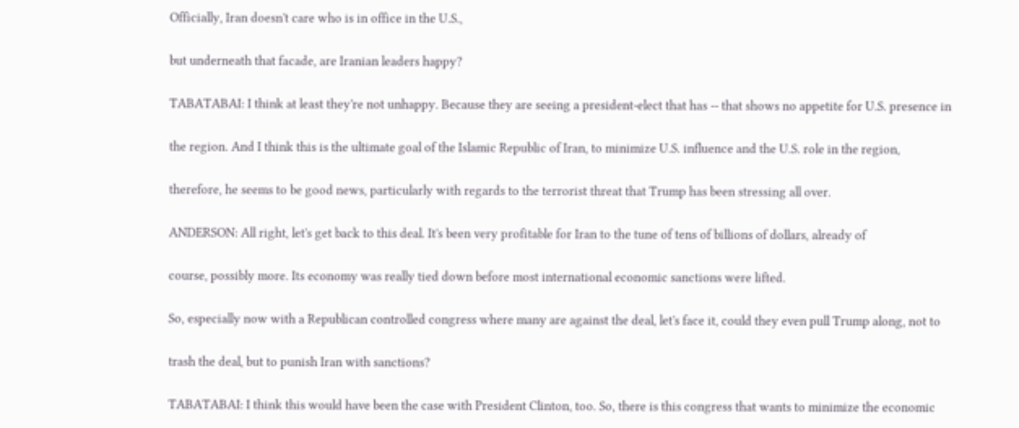Officially, Iran doesn't care who is in office in the U.S.,

but underneath that facade, are Iranian leaders happy?

TABATABAI: I think at least they're not unhappy. Because they are seeing a president-elect that has -- that shows no appetite for U.S. presence in

the region. And I think this is the ultimate goal of the Islamic Republic of Iran, to minimize U.S. influence and the U.S. role in the region,

therefore, he seems to be good news, particularly with regards to the terrorist threat that Trump has been stressing all over.

ANDERSON: All right, let's get back to this deal. It's been very profitable for Iran to the tune of tens of billions of dollars, already of

course, possibly more. Its economy was really tied down before most international economic sanctions were lifted.

So, especially now with a Republican controlled congress where many are against the deal, let's face it, could they even pull Trump along, not to

trash the deal, but to punish Iran with sanctions?

TABATABAI: I think this would have been the case with President Clinton, too. So, there is this congress that wants to minimize the economic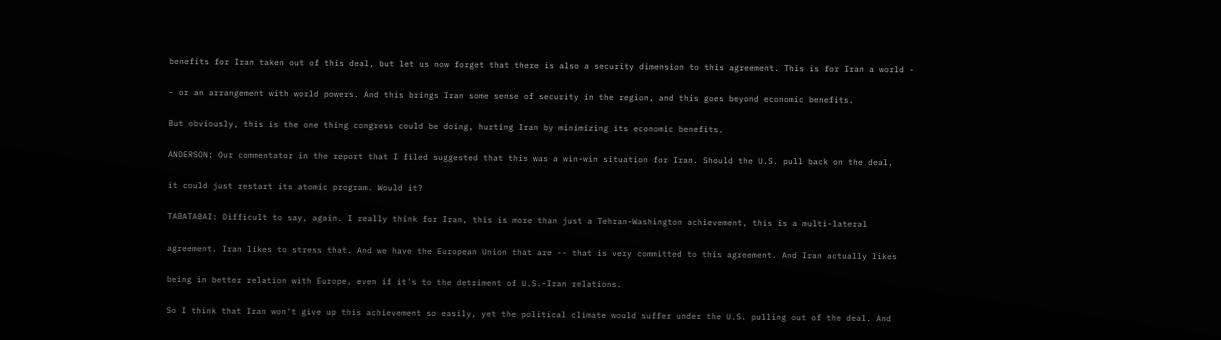benefits for Iran taken out of this deal, but let us now forget that there is also a security dimension to this agreement. This is for Iran a world -

- or an arrangement with world powers. And this brings Iran some sense of security in the region, and this goes beyond economic benefits.

But obviously, this is the one thing congress could be doing, hurting Iran by minimizing its economic benefits.

ANDERSON: Our commentator in the report that I filed suggested that this was a win-win situation for Iran. Should the U.S. pull back on the deal,

it could just restart its atomic program. Would it?

TABATABAI: Difficult to say, again. I really think for Iran, this is more than just a Tehran-Washington achievement, this is a multi-lateral

agreement. Iran likes to stress that. And we have the European Union that are -- that is very committed to this agreement. And Iran actually likes

being in better relation with Europe, even if it's to the detriment of U.S.-Iran relations.

So I think that Iran won't give up this achievement so easily, yet the political climate would suffer under the U.S. pulling out of the deal. And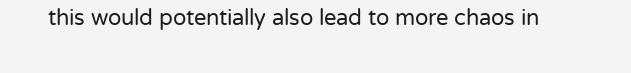this would potentially also lead to more chaos in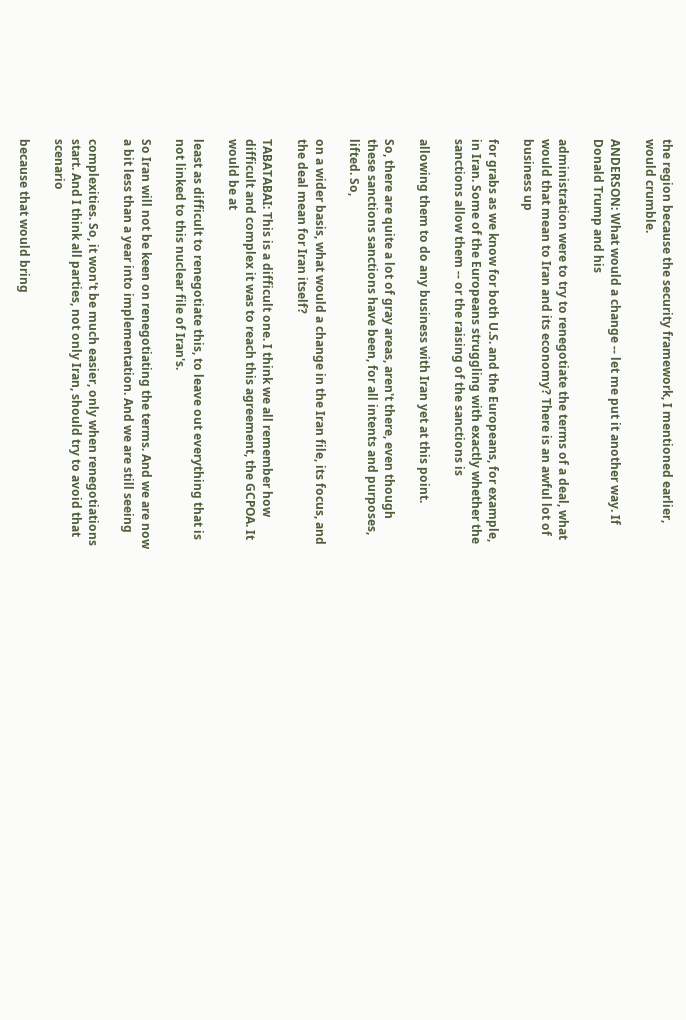the region because the security framework, I mentioned earlier, would crumble.

ANDERSON: What would a change -- let me put it another way. If Donald Trump and his

administration were to try to renegotiate the terms of a deal, what would that mean to Iran and its economy? There is an awful lot of business up

for grabs as we know for both U.S. and the Europeans, for example, in Iran. Some of the Europeans struggling with exactly whether the sanctions allow them -- or the raising of the sanctions is

allowing them to do any business with Iran yet at this point.

So, there are quite a lot of gray areas, aren't there, even though these sanctions sanctions have been, for all intents and purposes, lifted. So,

on a wider basis, what would a change in the Iran file, its focus, and the deal mean for Iran itself?

TABATABAI: This is a difficult one. I think we all remember how difficult and complex it was to reach this agreement, the GCPOA. It would be at

least as difficult to renegotiate this, to leave out everything that is not linked to this nuclear file of Iran's.

So Iran will not be keen on renegotiating the terms. And we are now a bit less than a year into implementation. And we are still seeing

complexities. So, it won't be much easier, only when renegotiations start. And I think all parties, not only Iran, should try to avoid that scenario

because that would bring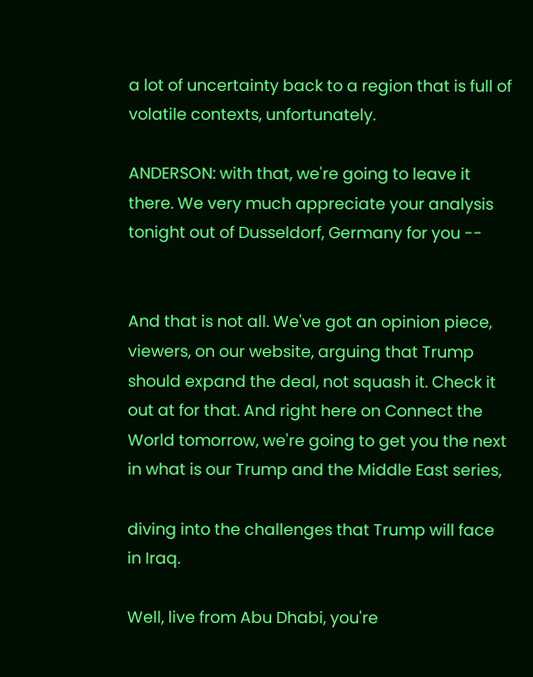a lot of uncertainty back to a region that is full of volatile contexts, unfortunately.

ANDERSON: with that, we're going to leave it there. We very much appreciate your analysis tonight out of Dusseldorf, Germany for you --


And that is not all. We've got an opinion piece, viewers, on our website, arguing that Trump should expand the deal, not squash it. Check it out at for that. And right here on Connect the World tomorrow, we're going to get you the next in what is our Trump and the Middle East series,

diving into the challenges that Trump will face in Iraq.

Well, live from Abu Dhabi, you're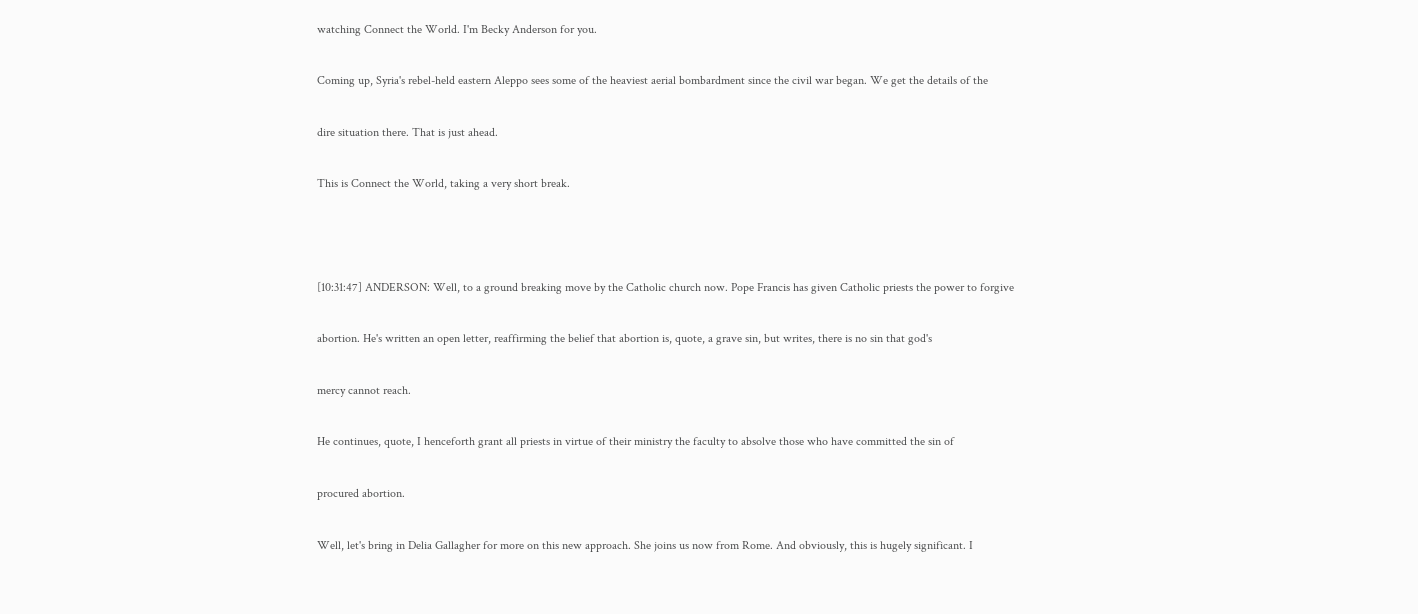watching Connect the World. I'm Becky Anderson for you.

Coming up, Syria's rebel-held eastern Aleppo sees some of the heaviest aerial bombardment since the civil war began. We get the details of the

dire situation there. That is just ahead.

This is Connect the World, taking a very short break.



[10:31:47] ANDERSON: Well, to a ground breaking move by the Catholic church now. Pope Francis has given Catholic priests the power to forgive

abortion. He's written an open letter, reaffirming the belief that abortion is, quote, a grave sin, but writes, there is no sin that god's

mercy cannot reach.

He continues, quote, I henceforth grant all priests in virtue of their ministry the faculty to absolve those who have committed the sin of

procured abortion.

Well, let's bring in Delia Gallagher for more on this new approach. She joins us now from Rome. And obviously, this is hugely significant. I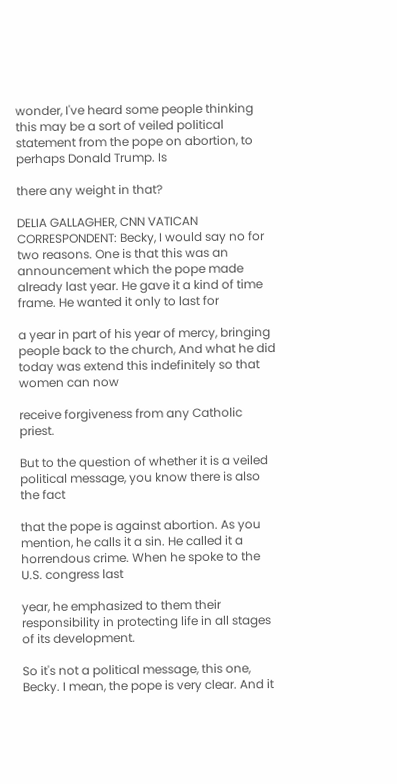wonder, I've heard some people thinking this may be a sort of veiled political statement from the pope on abortion, to perhaps Donald Trump. Is

there any weight in that?

DELIA GALLAGHER, CNN VATICAN CORRESPONDENT: Becky, I would say no for two reasons. One is that this was an announcement which the pope made already last year. He gave it a kind of time frame. He wanted it only to last for

a year in part of his year of mercy, bringing people back to the church, And what he did today was extend this indefinitely so that women can now

receive forgiveness from any Catholic priest.

But to the question of whether it is a veiled political message, you know there is also the fact

that the pope is against abortion. As you mention, he calls it a sin. He called it a horrendous crime. When he spoke to the U.S. congress last

year, he emphasized to them their responsibility in protecting life in all stages of its development.

So it's not a political message, this one, Becky. I mean, the pope is very clear. And it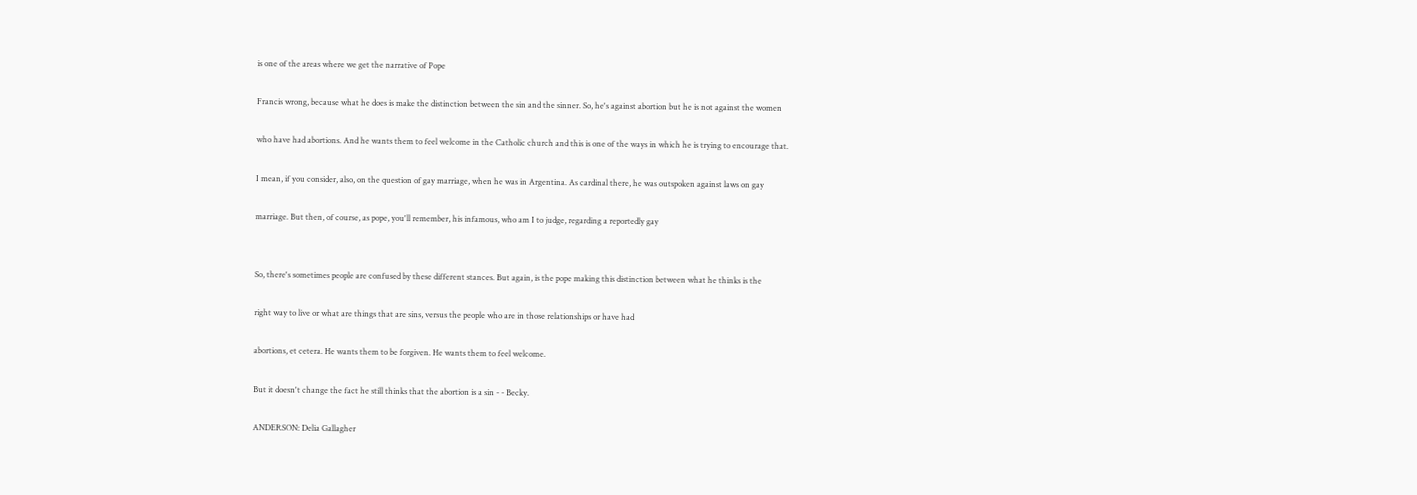is one of the areas where we get the narrative of Pope

Francis wrong, because what he does is make the distinction between the sin and the sinner. So, he's against abortion but he is not against the women

who have had abortions. And he wants them to feel welcome in the Catholic church and this is one of the ways in which he is trying to encourage that.

I mean, if you consider, also, on the question of gay marriage, when he was in Argentina. As cardinal there, he was outspoken against laws on gay

marriage. But then, of course, as pope, you'll remember, his infamous, who am I to judge, regarding a reportedly gay


So, there's sometimes people are confused by these different stances. But again, is the pope making this distinction between what he thinks is the

right way to live or what are things that are sins, versus the people who are in those relationships or have had

abortions, et cetera. He wants them to be forgiven. He wants them to feel welcome.

But it doesn't change the fact he still thinks that the abortion is a sin - - Becky.

ANDERSON: Delia Gallagher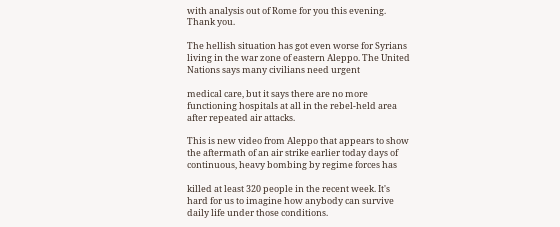with analysis out of Rome for you this evening. Thank you.

The hellish situation has got even worse for Syrians living in the war zone of eastern Aleppo. The United Nations says many civilians need urgent

medical care, but it says there are no more functioning hospitals at all in the rebel-held area after repeated air attacks.

This is new video from Aleppo that appears to show the aftermath of an air strike earlier today days of continuous, heavy bombing by regime forces has

killed at least 320 people in the recent week. It's hard for us to imagine how anybody can survive daily life under those conditions.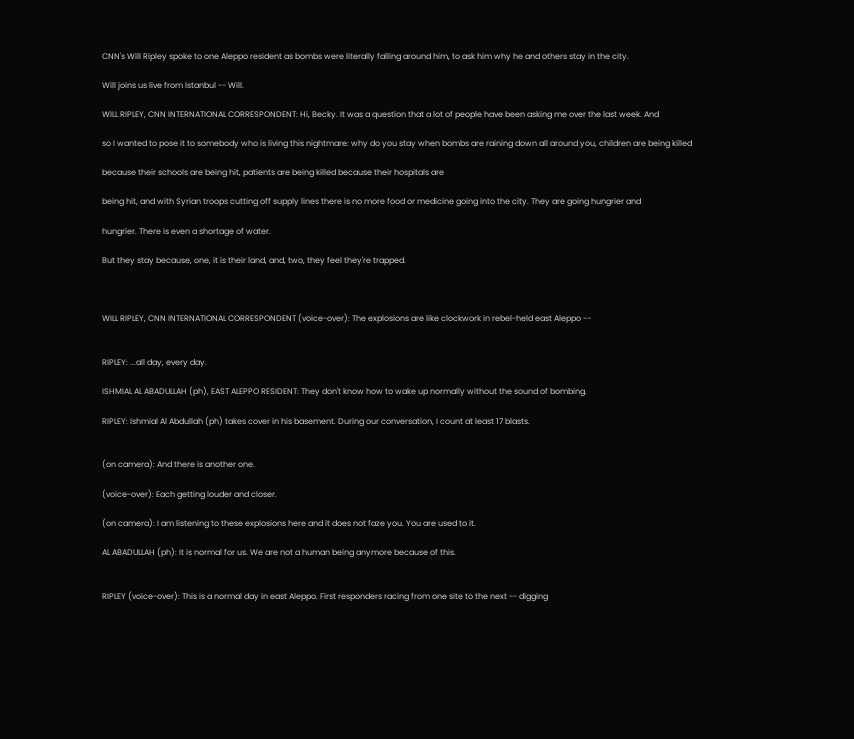CNN's Will Ripley spoke to one Aleppo resident as bombs were literally falling around him, to ask him why he and others stay in the city.

Will joins us live from Istanbul -- Will.

WILL RIPLEY, CNN INTERNATIONAL CORRESPONDENT: Hi, Becky. It was a question that a lot of people have been asking me over the last week. And

so I wanted to pose it to somebody who is living this nightmare: why do you stay when bombs are raining down all around you, children are being killed

because their schools are being hit, patients are being killed because their hospitals are

being hit, and with Syrian troops cutting off supply lines there is no more food or medicine going into the city. They are going hungrier and

hungrier. There is even a shortage of water.

But they stay because, one, it is their land, and, two, they feel they're trapped.



WILL RIPLEY, CNN INTERNATIONAL CORRESPONDENT (voice-over): The explosions are like clockwork in rebel-held east Aleppo --


RIPLEY: ...all day, every day.

ISHMIAL AL ABADULLAH (ph), EAST ALEPPO RESIDENT: They don't know how to wake up normally without the sound of bombing.

RIPLEY: Ishmial Al Abdullah (ph) takes cover in his basement. During our conversation, I count at least 17 blasts.


(on camera): And there is another one.

(voice-over): Each getting louder and closer.

(on camera): I am listening to these explosions here and it does not faze you. You are used to it.

AL ABADULLAH (ph): It is normal for us. We are not a human being anymore because of this.


RIPLEY (voice-over): This is a normal day in east Aleppo. First responders racing from one site to the next -- digging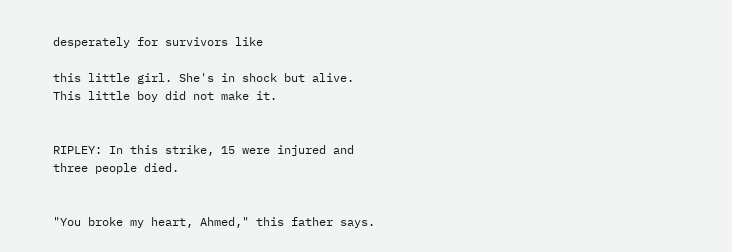desperately for survivors like

this little girl. She's in shock but alive. This little boy did not make it.


RIPLEY: In this strike, 15 were injured and three people died.


"You broke my heart, Ahmed," this father says.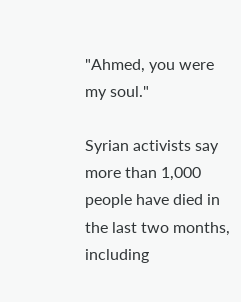"Ahmed, you were my soul."

Syrian activists say more than 1,000 people have died in the last two months, including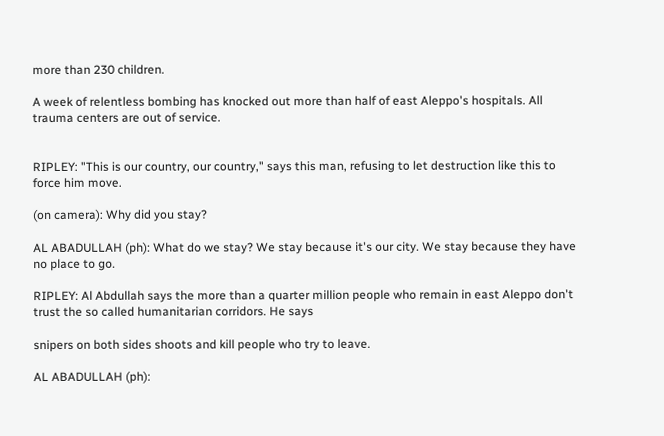more than 230 children.

A week of relentless bombing has knocked out more than half of east Aleppo's hospitals. All trauma centers are out of service.


RIPLEY: "This is our country, our country," says this man, refusing to let destruction like this to force him move.

(on camera): Why did you stay?

AL ABADULLAH (ph): What do we stay? We stay because it's our city. We stay because they have no place to go.

RIPLEY: Al Abdullah says the more than a quarter million people who remain in east Aleppo don't trust the so called humanitarian corridors. He says

snipers on both sides shoots and kill people who try to leave.

AL ABADULLAH (ph):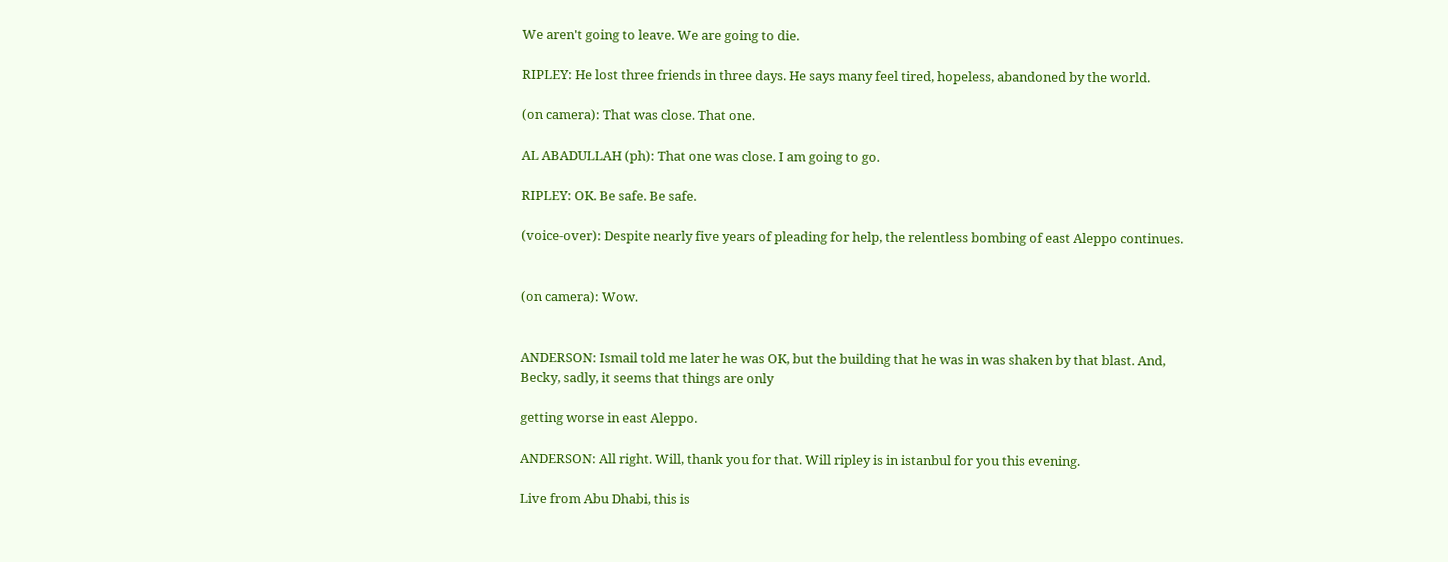We aren't going to leave. We are going to die.

RIPLEY: He lost three friends in three days. He says many feel tired, hopeless, abandoned by the world.

(on camera): That was close. That one.

AL ABADULLAH (ph): That one was close. I am going to go.

RIPLEY: OK. Be safe. Be safe.

(voice-over): Despite nearly five years of pleading for help, the relentless bombing of east Aleppo continues.


(on camera): Wow.


ANDERSON: Ismail told me later he was OK, but the building that he was in was shaken by that blast. And, Becky, sadly, it seems that things are only

getting worse in east Aleppo.

ANDERSON: All right. Will, thank you for that. Will ripley is in istanbul for you this evening.

Live from Abu Dhabi, this is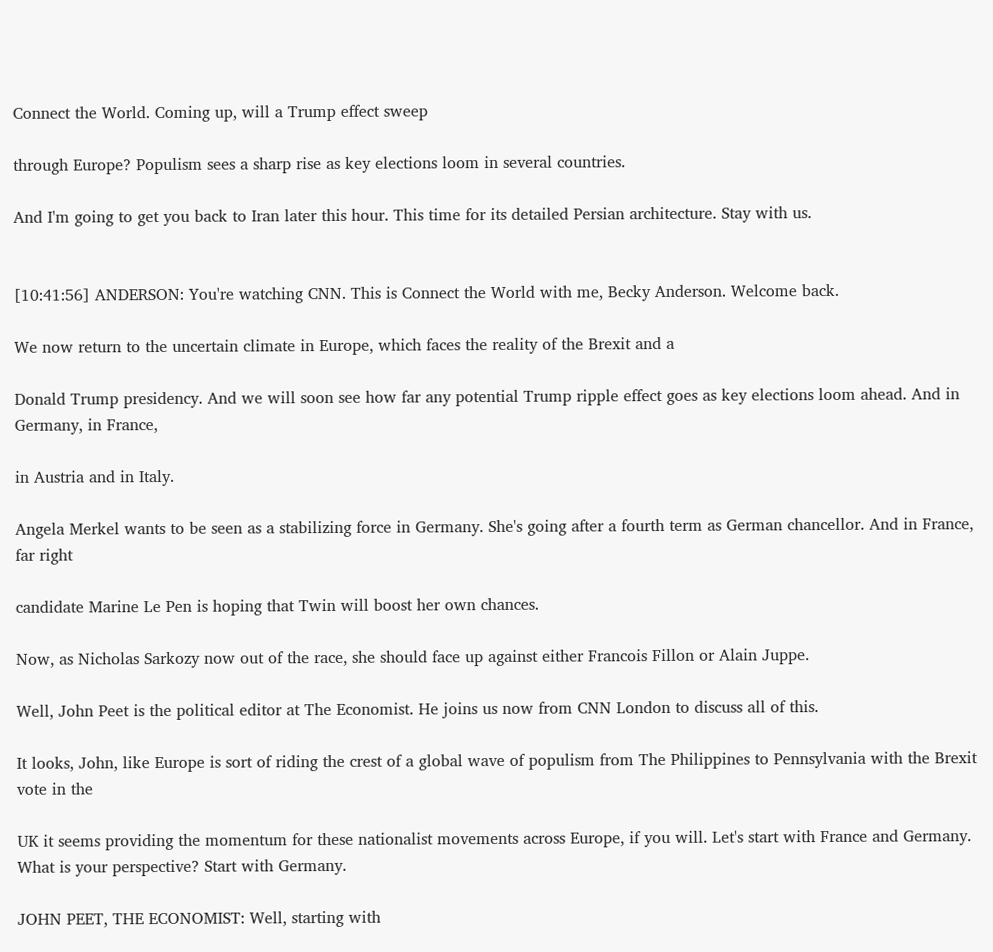Connect the World. Coming up, will a Trump effect sweep

through Europe? Populism sees a sharp rise as key elections loom in several countries.

And I'm going to get you back to Iran later this hour. This time for its detailed Persian architecture. Stay with us.


[10:41:56] ANDERSON: You're watching CNN. This is Connect the World with me, Becky Anderson. Welcome back.

We now return to the uncertain climate in Europe, which faces the reality of the Brexit and a

Donald Trump presidency. And we will soon see how far any potential Trump ripple effect goes as key elections loom ahead. And in Germany, in France,

in Austria and in Italy.

Angela Merkel wants to be seen as a stabilizing force in Germany. She's going after a fourth term as German chancellor. And in France, far right

candidate Marine Le Pen is hoping that Twin will boost her own chances.

Now, as Nicholas Sarkozy now out of the race, she should face up against either Francois Fillon or Alain Juppe.

Well, John Peet is the political editor at The Economist. He joins us now from CNN London to discuss all of this.

It looks, John, like Europe is sort of riding the crest of a global wave of populism from The Philippines to Pennsylvania with the Brexit vote in the

UK it seems providing the momentum for these nationalist movements across Europe, if you will. Let's start with France and Germany. What is your perspective? Start with Germany.

JOHN PEET, THE ECONOMIST: Well, starting with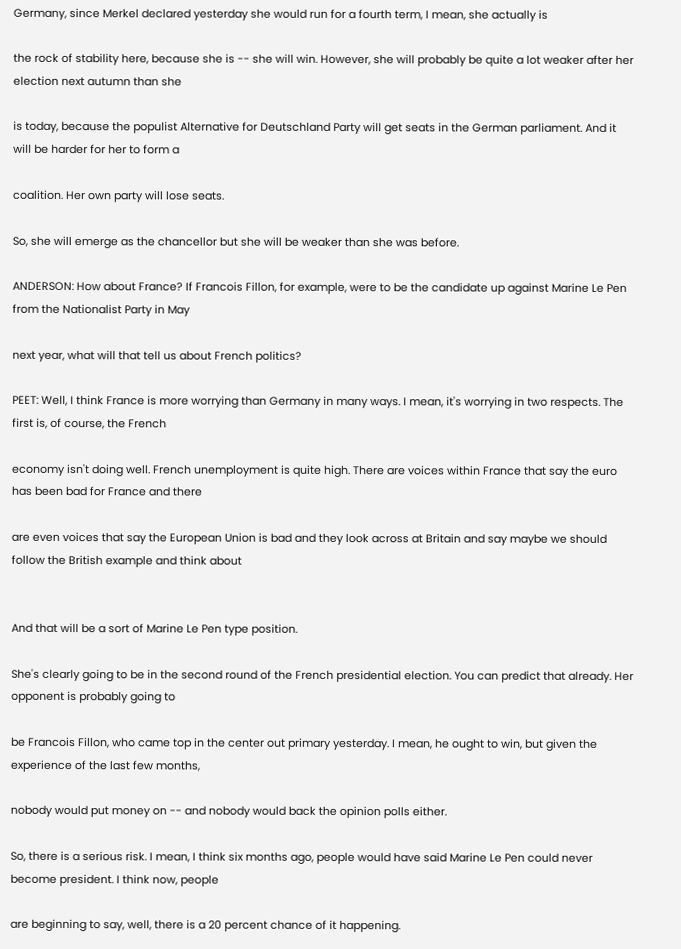Germany, since Merkel declared yesterday she would run for a fourth term, I mean, she actually is

the rock of stability here, because she is -- she will win. However, she will probably be quite a lot weaker after her election next autumn than she

is today, because the populist Alternative for Deutschland Party will get seats in the German parliament. And it will be harder for her to form a

coalition. Her own party will lose seats.

So, she will emerge as the chancellor but she will be weaker than she was before.

ANDERSON: How about France? If Francois Fillon, for example, were to be the candidate up against Marine Le Pen from the Nationalist Party in May

next year, what will that tell us about French politics?

PEET: Well, I think France is more worrying than Germany in many ways. I mean, it's worrying in two respects. The first is, of course, the French

economy isn't doing well. French unemployment is quite high. There are voices within France that say the euro has been bad for France and there

are even voices that say the European Union is bad and they look across at Britain and say maybe we should follow the British example and think about


And that will be a sort of Marine Le Pen type position.

She's clearly going to be in the second round of the French presidential election. You can predict that already. Her opponent is probably going to

be Francois Fillon, who came top in the center out primary yesterday. I mean, he ought to win, but given the experience of the last few months,

nobody would put money on -- and nobody would back the opinion polls either.

So, there is a serious risk. I mean, I think six months ago, people would have said Marine Le Pen could never become president. I think now, people

are beginning to say, well, there is a 20 percent chance of it happening.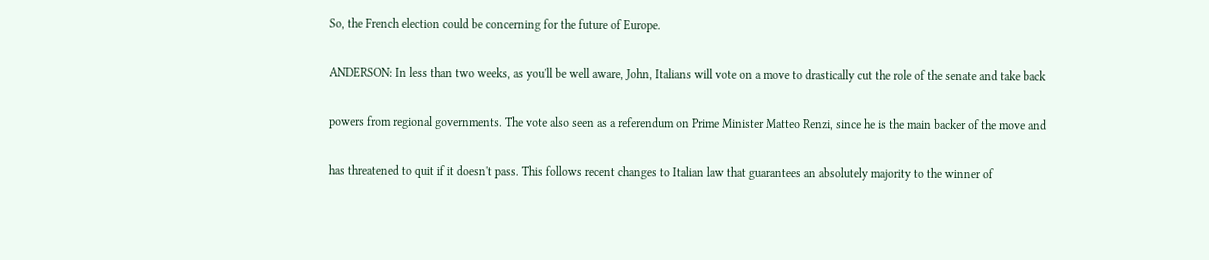So, the French election could be concerning for the future of Europe.

ANDERSON: In less than two weeks, as you'll be well aware, John, Italians will vote on a move to drastically cut the role of the senate and take back

powers from regional governments. The vote also seen as a referendum on Prime Minister Matteo Renzi, since he is the main backer of the move and

has threatened to quit if it doesn't pass. This follows recent changes to Italian law that guarantees an absolutely majority to the winner of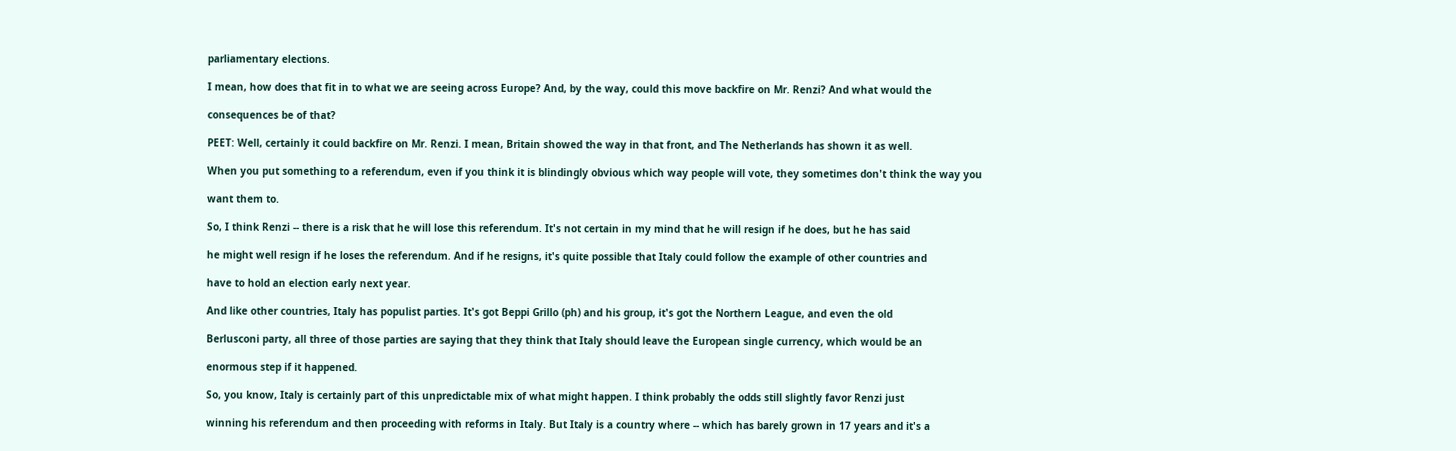parliamentary elections.

I mean, how does that fit in to what we are seeing across Europe? And, by the way, could this move backfire on Mr. Renzi? And what would the

consequences be of that?

PEET: Well, certainly it could backfire on Mr. Renzi. I mean, Britain showed the way in that front, and The Netherlands has shown it as well.

When you put something to a referendum, even if you think it is blindingly obvious which way people will vote, they sometimes don't think the way you

want them to.

So, I think Renzi -- there is a risk that he will lose this referendum. It's not certain in my mind that he will resign if he does, but he has said

he might well resign if he loses the referendum. And if he resigns, it's quite possible that Italy could follow the example of other countries and

have to hold an election early next year.

And like other countries, Italy has populist parties. It's got Beppi Grillo (ph) and his group, it's got the Northern League, and even the old

Berlusconi party, all three of those parties are saying that they think that Italy should leave the European single currency, which would be an

enormous step if it happened.

So, you know, Italy is certainly part of this unpredictable mix of what might happen. I think probably the odds still slightly favor Renzi just

winning his referendum and then proceeding with reforms in Italy. But Italy is a country where -- which has barely grown in 17 years and it's a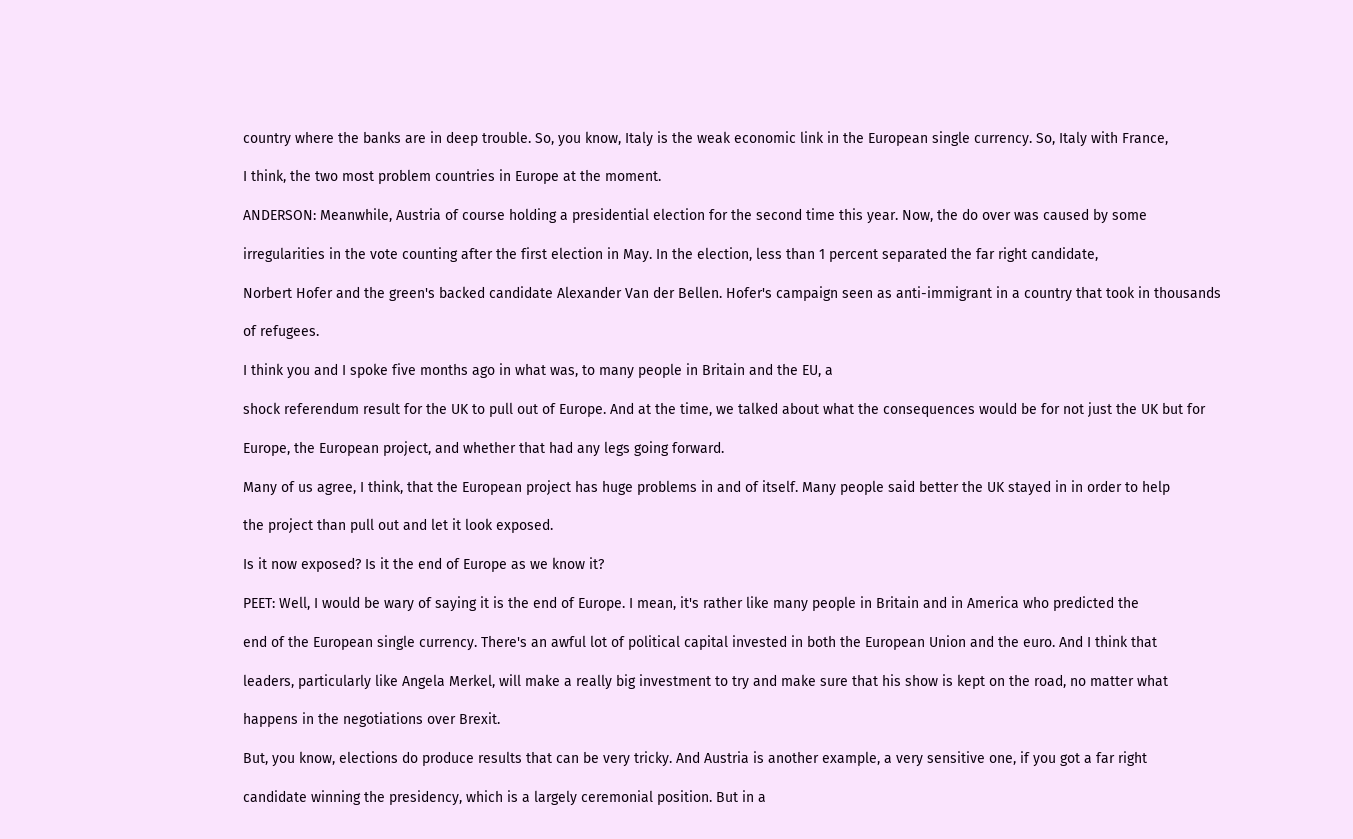country where the banks are in deep trouble. So, you know, Italy is the weak economic link in the European single currency. So, Italy with France,

I think, the two most problem countries in Europe at the moment.

ANDERSON: Meanwhile, Austria of course holding a presidential election for the second time this year. Now, the do over was caused by some

irregularities in the vote counting after the first election in May. In the election, less than 1 percent separated the far right candidate,

Norbert Hofer and the green's backed candidate Alexander Van der Bellen. Hofer's campaign seen as anti-immigrant in a country that took in thousands

of refugees.

I think you and I spoke five months ago in what was, to many people in Britain and the EU, a

shock referendum result for the UK to pull out of Europe. And at the time, we talked about what the consequences would be for not just the UK but for

Europe, the European project, and whether that had any legs going forward.

Many of us agree, I think, that the European project has huge problems in and of itself. Many people said better the UK stayed in in order to help

the project than pull out and let it look exposed.

Is it now exposed? Is it the end of Europe as we know it?

PEET: Well, I would be wary of saying it is the end of Europe. I mean, it's rather like many people in Britain and in America who predicted the

end of the European single currency. There's an awful lot of political capital invested in both the European Union and the euro. And I think that

leaders, particularly like Angela Merkel, will make a really big investment to try and make sure that his show is kept on the road, no matter what

happens in the negotiations over Brexit.

But, you know, elections do produce results that can be very tricky. And Austria is another example, a very sensitive one, if you got a far right

candidate winning the presidency, which is a largely ceremonial position. But in a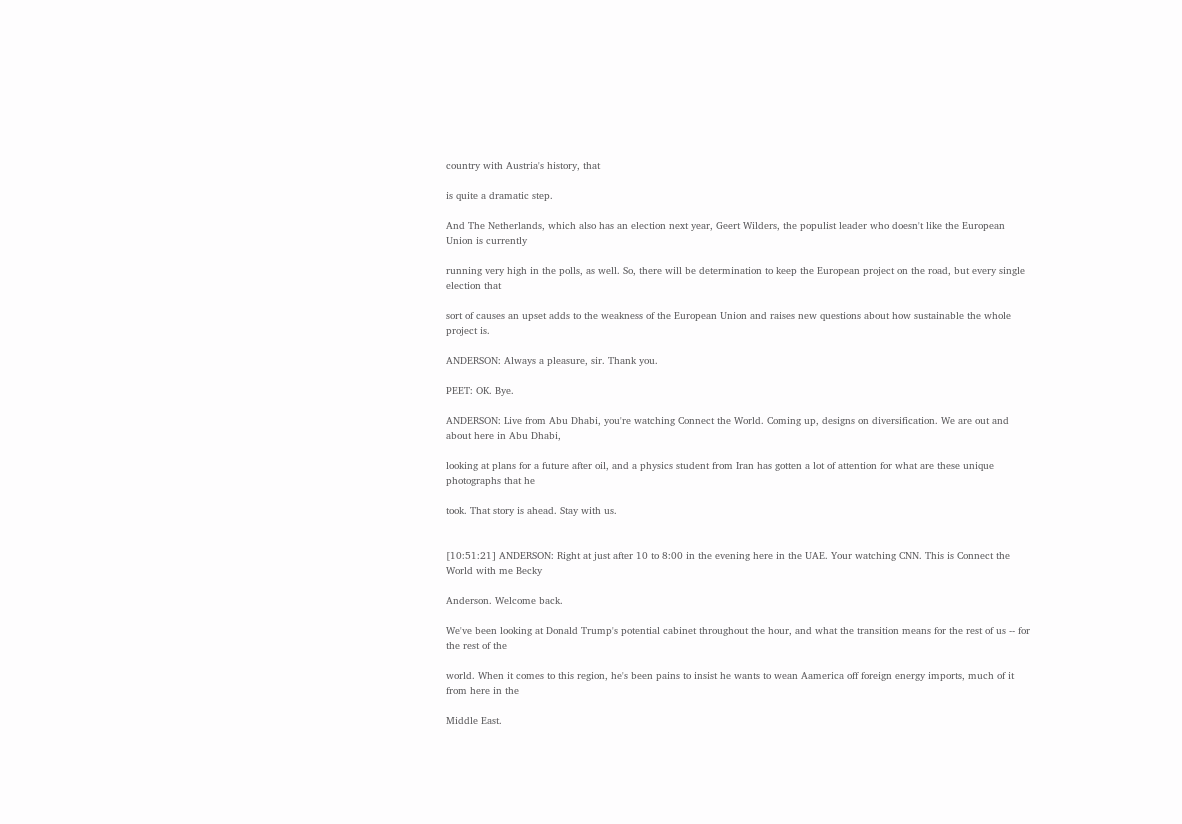country with Austria's history, that

is quite a dramatic step.

And The Netherlands, which also has an election next year, Geert Wilders, the populist leader who doesn't like the European Union is currently

running very high in the polls, as well. So, there will be determination to keep the European project on the road, but every single election that

sort of causes an upset adds to the weakness of the European Union and raises new questions about how sustainable the whole project is.

ANDERSON: Always a pleasure, sir. Thank you.

PEET: OK. Bye.

ANDERSON: Live from Abu Dhabi, you're watching Connect the World. Coming up, designs on diversification. We are out and about here in Abu Dhabi,

looking at plans for a future after oil, and a physics student from Iran has gotten a lot of attention for what are these unique photographs that he

took. That story is ahead. Stay with us.


[10:51:21] ANDERSON: Right at just after 10 to 8:00 in the evening here in the UAE. Your watching CNN. This is Connect the World with me Becky

Anderson. Welcome back.

We've been looking at Donald Trump's potential cabinet throughout the hour, and what the transition means for the rest of us -- for the rest of the

world. When it comes to this region, he's been pains to insist he wants to wean Aamerica off foreign energy imports, much of it from here in the

Middle East.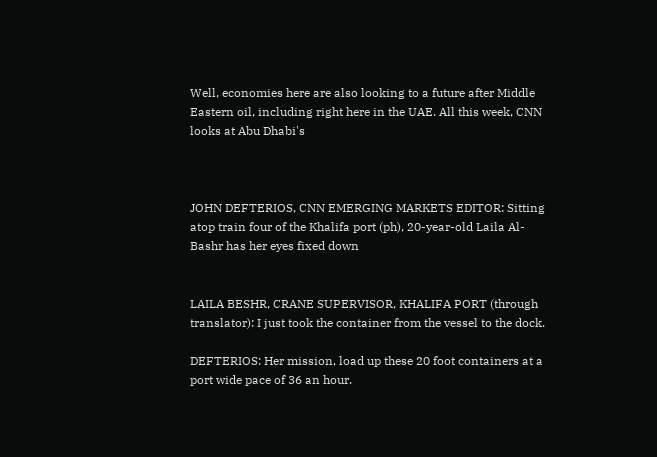Well, economies here are also looking to a future after Middle Eastern oil, including right here in the UAE. All this week, CNN looks at Abu Dhabi's



JOHN DEFTERIOS, CNN EMERGING MARKETS EDITOR: Sitting atop train four of the Khalifa port (ph), 20-year-old Laila Al-Bashr has her eyes fixed down


LAILA BESHR, CRANE SUPERVISOR, KHALIFA PORT (through translator): I just took the container from the vessel to the dock.

DEFTERIOS: Her mission, load up these 20 foot containers at a port wide pace of 36 an hour.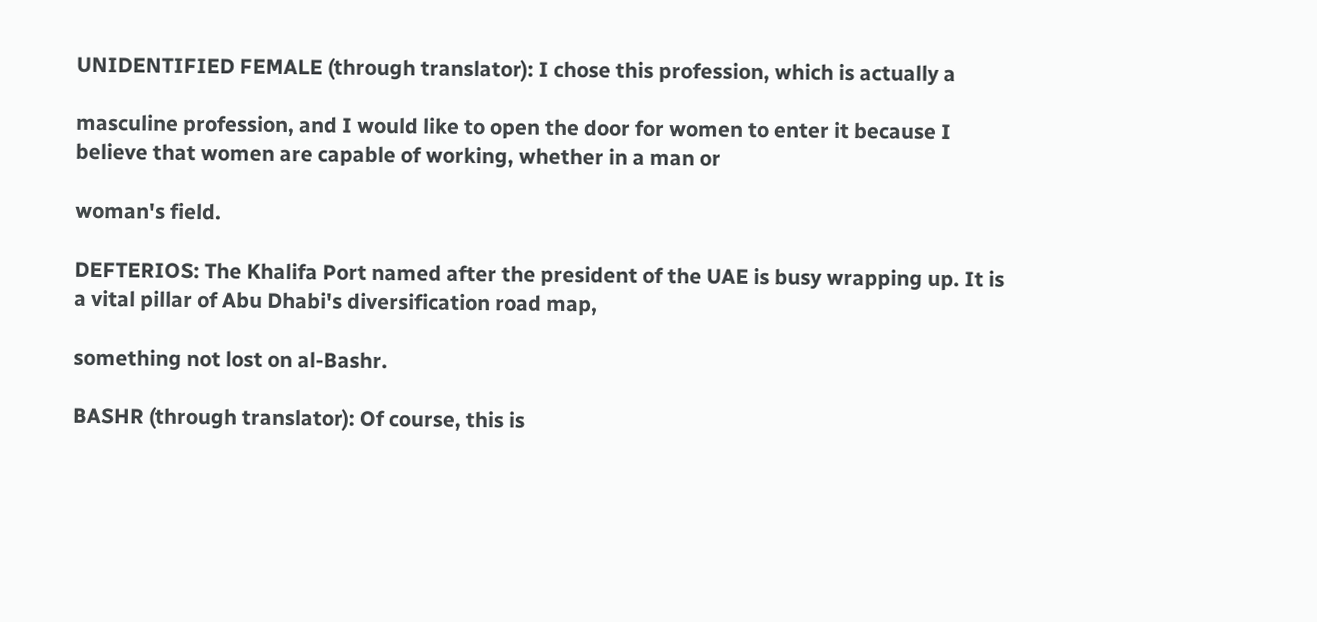UNIDENTIFIED FEMALE (through translator): I chose this profession, which is actually a

masculine profession, and I would like to open the door for women to enter it because I believe that women are capable of working, whether in a man or

woman's field.

DEFTERIOS: The Khalifa Port named after the president of the UAE is busy wrapping up. It is a vital pillar of Abu Dhabi's diversification road map,

something not lost on al-Bashr.

BASHR (through translator): Of course, this is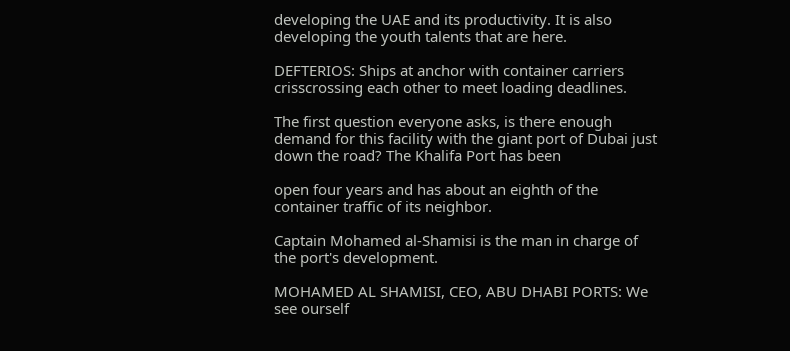developing the UAE and its productivity. It is also developing the youth talents that are here.

DEFTERIOS: Ships at anchor with container carriers crisscrossing each other to meet loading deadlines.

The first question everyone asks, is there enough demand for this facility with the giant port of Dubai just down the road? The Khalifa Port has been

open four years and has about an eighth of the container traffic of its neighbor.

Captain Mohamed al-Shamisi is the man in charge of the port's development.

MOHAMED AL SHAMISI, CEO, ABU DHABI PORTS: We see ourself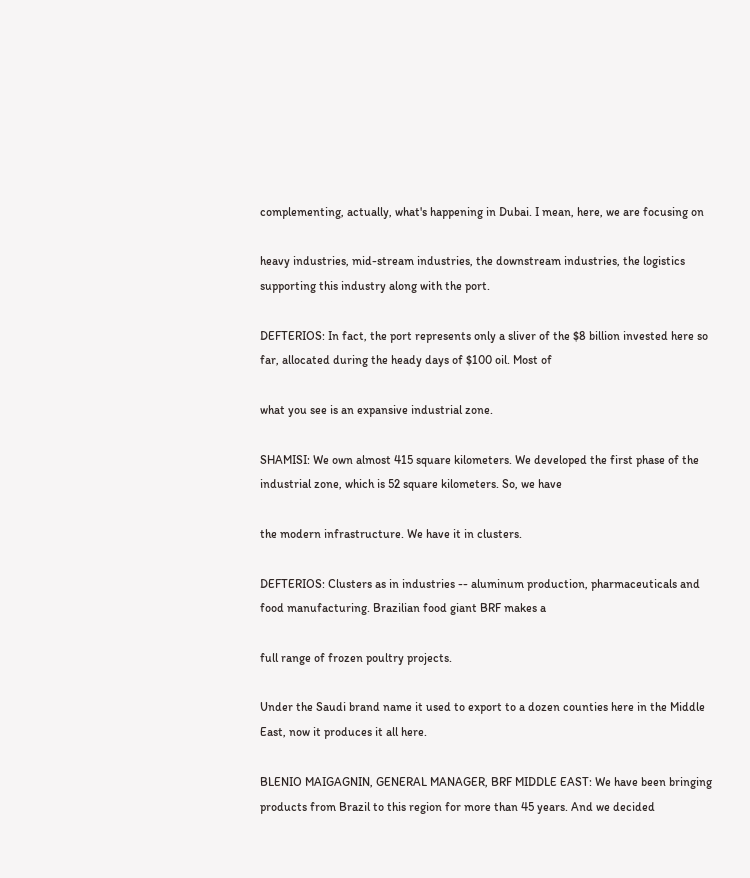complementing, actually, what's happening in Dubai. I mean, here, we are focusing on

heavy industries, mid-stream industries, the downstream industries, the logistics supporting this industry along with the port.

DEFTERIOS: In fact, the port represents only a sliver of the $8 billion invested here so far, allocated during the heady days of $100 oil. Most of

what you see is an expansive industrial zone.

SHAMISI: We own almost 415 square kilometers. We developed the first phase of the industrial zone, which is 52 square kilometers. So, we have

the modern infrastructure. We have it in clusters.

DEFTERIOS: Clusters as in industries -- aluminum production, pharmaceuticals and food manufacturing. Brazilian food giant BRF makes a

full range of frozen poultry projects.

Under the Saudi brand name it used to export to a dozen counties here in the Middle East, now it produces it all here.

BLENIO MAIGAGNIN, GENERAL MANAGER, BRF MIDDLE EAST: We have been bringing products from Brazil to this region for more than 45 years. And we decided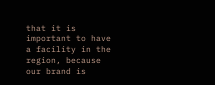that it is important to have a facility in the region, because our brand is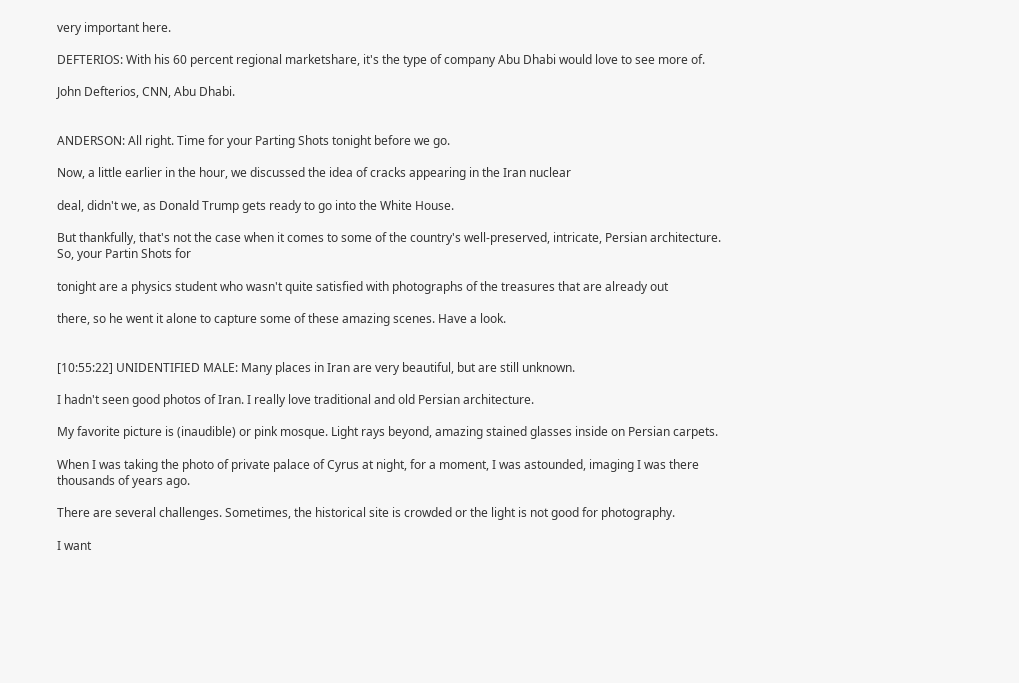very important here.

DEFTERIOS: With his 60 percent regional marketshare, it's the type of company Abu Dhabi would love to see more of.

John Defterios, CNN, Abu Dhabi.


ANDERSON: All right. Time for your Parting Shots tonight before we go.

Now, a little earlier in the hour, we discussed the idea of cracks appearing in the Iran nuclear

deal, didn't we, as Donald Trump gets ready to go into the White House.

But thankfully, that's not the case when it comes to some of the country's well-preserved, intricate, Persian architecture. So, your Partin Shots for

tonight are a physics student who wasn't quite satisfied with photographs of the treasures that are already out

there, so he went it alone to capture some of these amazing scenes. Have a look.


[10:55:22] UNIDENTIFIED MALE: Many places in Iran are very beautiful, but are still unknown.

I hadn't seen good photos of Iran. I really love traditional and old Persian architecture.

My favorite picture is (inaudible) or pink mosque. Light rays beyond, amazing stained glasses inside on Persian carpets.

When I was taking the photo of private palace of Cyrus at night, for a moment, I was astounded, imaging I was there thousands of years ago.

There are several challenges. Sometimes, the historical site is crowded or the light is not good for photography.

I want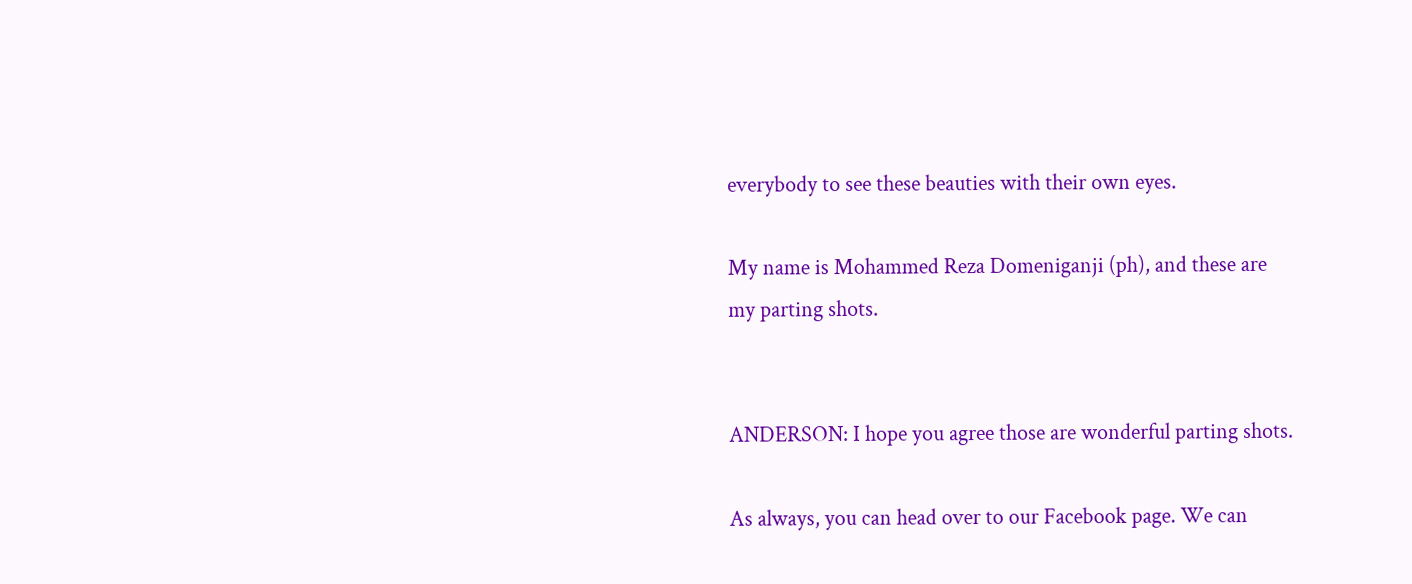everybody to see these beauties with their own eyes.

My name is Mohammed Reza Domeniganji (ph), and these are my parting shots.


ANDERSON: I hope you agree those are wonderful parting shots.

As always, you can head over to our Facebook page. We can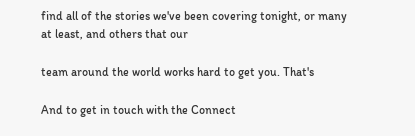find all of the stories we've been covering tonight, or many at least, and others that our

team around the world works hard to get you. That's

And to get in touch with the Connect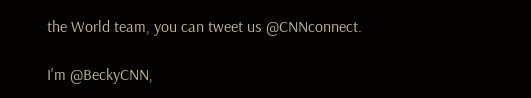the World team, you can tweet us @CNNconnect.

I'm @BeckyCNN,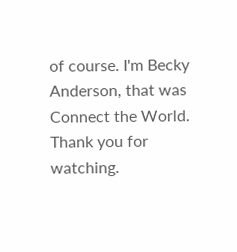of course. I'm Becky Anderson, that was Connect the World. Thank you for watching.